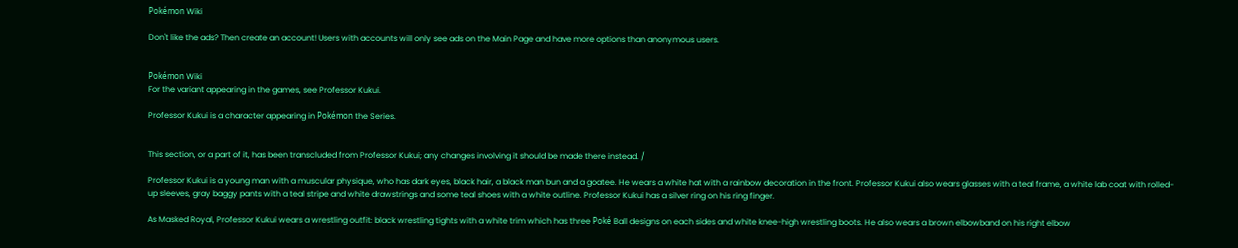Pokémon Wiki

Don't like the ads? Then create an account! Users with accounts will only see ads on the Main Page and have more options than anonymous users.


Pokémon Wiki
For the variant appearing in the games, see Professor Kukui.

Professor Kukui is a character appearing in Pokémon the Series.


This section, or a part of it, has been transcluded from Professor Kukui; any changes involving it should be made there instead. /

Professor Kukui is a young man with a muscular physique, who has dark eyes, black hair, a black man bun and a goatee. He wears a white hat with a rainbow decoration in the front. Professor Kukui also wears glasses with a teal frame, a white lab coat with rolled-up sleeves, gray baggy pants with a teal stripe and white drawstrings and some teal shoes with a white outline. Professor Kukui has a silver ring on his ring finger.

As Masked Royal, Professor Kukui wears a wrestling outfit: black wrestling tights with a white trim which has three Poké Ball designs on each sides and white knee-high wrestling boots. He also wears a brown elbowband on his right elbow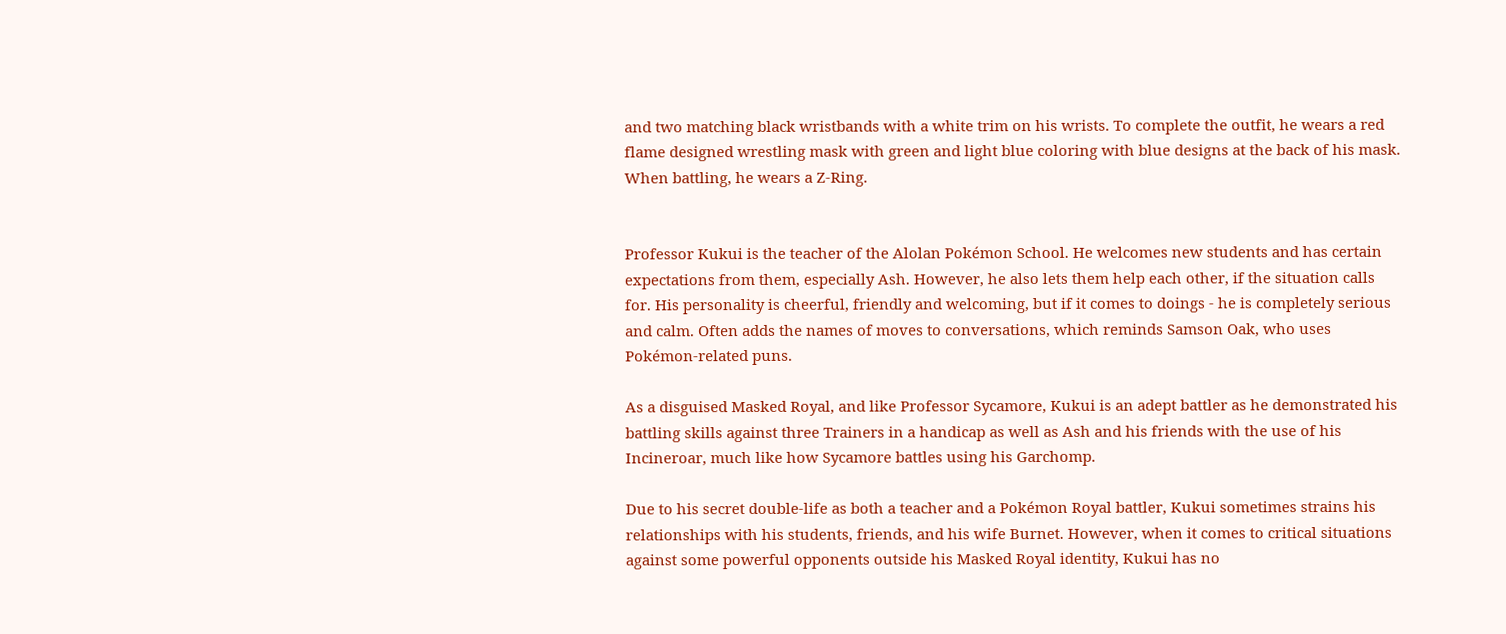and two matching black wristbands with a white trim on his wrists. To complete the outfit, he wears a red flame designed wrestling mask with green and light blue coloring with blue designs at the back of his mask. When battling, he wears a Z-Ring.


Professor Kukui is the teacher of the Alolan Pokémon School. He welcomes new students and has certain expectations from them, especially Ash. However, he also lets them help each other, if the situation calls for. His personality is cheerful, friendly and welcoming, but if it comes to doings - he is completely serious and calm. Often adds the names of moves to conversations, which reminds Samson Oak, who uses Pokémon-related puns.

As a disguised Masked Royal, and like Professor Sycamore, Kukui is an adept battler as he demonstrated his battling skills against three Trainers in a handicap as well as Ash and his friends with the use of his Incineroar, much like how Sycamore battles using his Garchomp.

Due to his secret double-life as both a teacher and a Pokémon Royal battler, Kukui sometimes strains his relationships with his students, friends, and his wife Burnet. However, when it comes to critical situations against some powerful opponents outside his Masked Royal identity, Kukui has no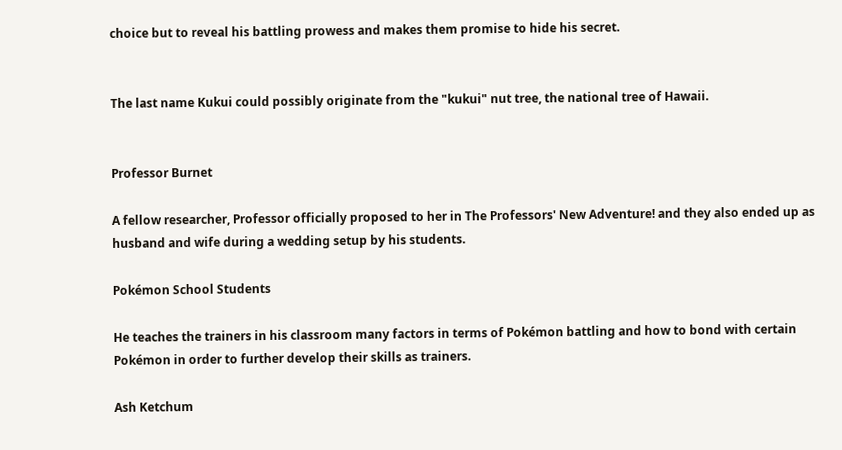choice but to reveal his battling prowess and makes them promise to hide his secret.


The last name Kukui could possibly originate from the "kukui" nut tree, the national tree of Hawaii.


Professor Burnet

A fellow researcher, Professor officially proposed to her in The Professors' New Adventure! and they also ended up as husband and wife during a wedding setup by his students.

Pokémon School Students

He teaches the trainers in his classroom many factors in terms of Pokémon battling and how to bond with certain Pokémon in order to further develop their skills as trainers.

Ash Ketchum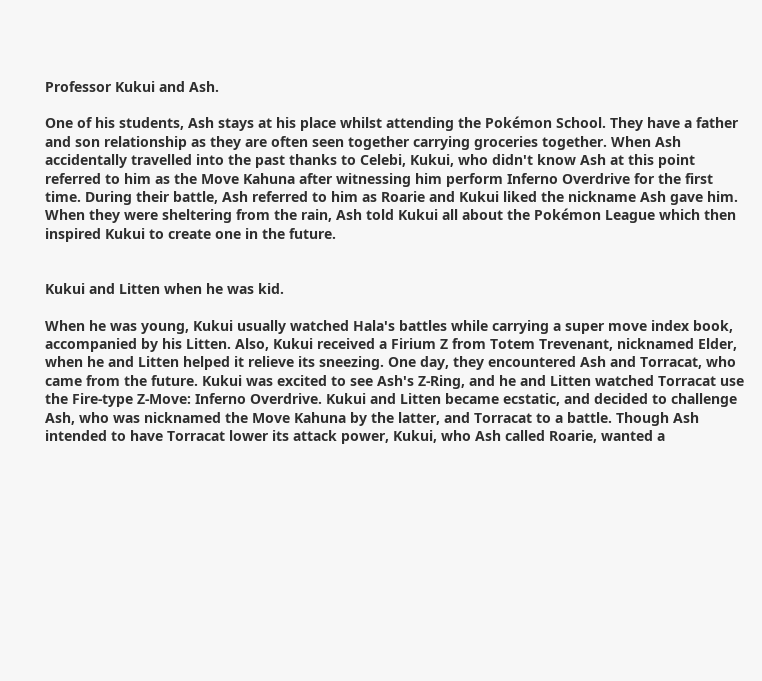Professor Kukui and Ash.

One of his students, Ash stays at his place whilst attending the Pokémon School. They have a father and son relationship as they are often seen together carrying groceries together. When Ash accidentally travelled into the past thanks to Celebi, Kukui, who didn't know Ash at this point referred to him as the Move Kahuna after witnessing him perform Inferno Overdrive for the first time. During their battle, Ash referred to him as Roarie and Kukui liked the nickname Ash gave him. When they were sheltering from the rain, Ash told Kukui all about the Pokémon League which then inspired Kukui to create one in the future.


Kukui and Litten when he was kid.

When he was young, Kukui usually watched Hala's battles while carrying a super move index book, accompanied by his Litten. Also, Kukui received a Firium Z from Totem Trevenant, nicknamed Elder, when he and Litten helped it relieve its sneezing. One day, they encountered Ash and Torracat, who came from the future. Kukui was excited to see Ash's Z-Ring, and he and Litten watched Torracat use the Fire-type Z-Move: Inferno Overdrive. Kukui and Litten became ecstatic, and decided to challenge Ash, who was nicknamed the Move Kahuna by the latter, and Torracat to a battle. Though Ash intended to have Torracat lower its attack power, Kukui, who Ash called Roarie, wanted a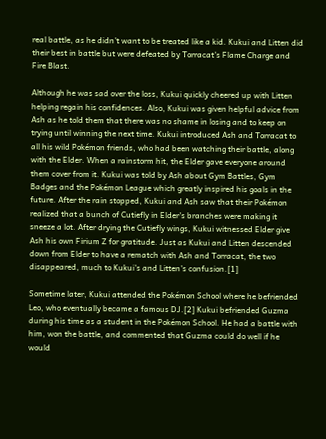real battle, as he didn't want to be treated like a kid. Kukui and Litten did their best in battle but were defeated by Torracat's Flame Charge and Fire Blast.

Although he was sad over the loss, Kukui quickly cheered up with Litten helping regain his confidences. Also, Kukui was given helpful advice from Ash as he told them that there was no shame in losing and to keep on trying until winning the next time. Kukui introduced Ash and Torracat to all his wild Pokémon friends, who had been watching their battle, along with the Elder. When a rainstorm hit, the Elder gave everyone around them cover from it. Kukui was told by Ash about Gym Battles, Gym Badges and the Pokémon League which greatly inspired his goals in the future. After the rain stopped, Kukui and Ash saw that their Pokémon realized that a bunch of Cutiefly in Elder's branches were making it sneeze a lot. After drying the Cutiefly wings, Kukui witnessed Elder give Ash his own Firium Z for gratitude. Just as Kukui and Litten descended down from Elder to have a rematch with Ash and Torracat, the two disappeared, much to Kukui's and Litten's confusion.[1]

Sometime later, Kukui attended the Pokémon School where he befriended Leo, who eventually became a famous DJ.[2] Kukui befriended Guzma during his time as a student in the Pokémon School. He had a battle with him, won the battle, and commented that Guzma could do well if he would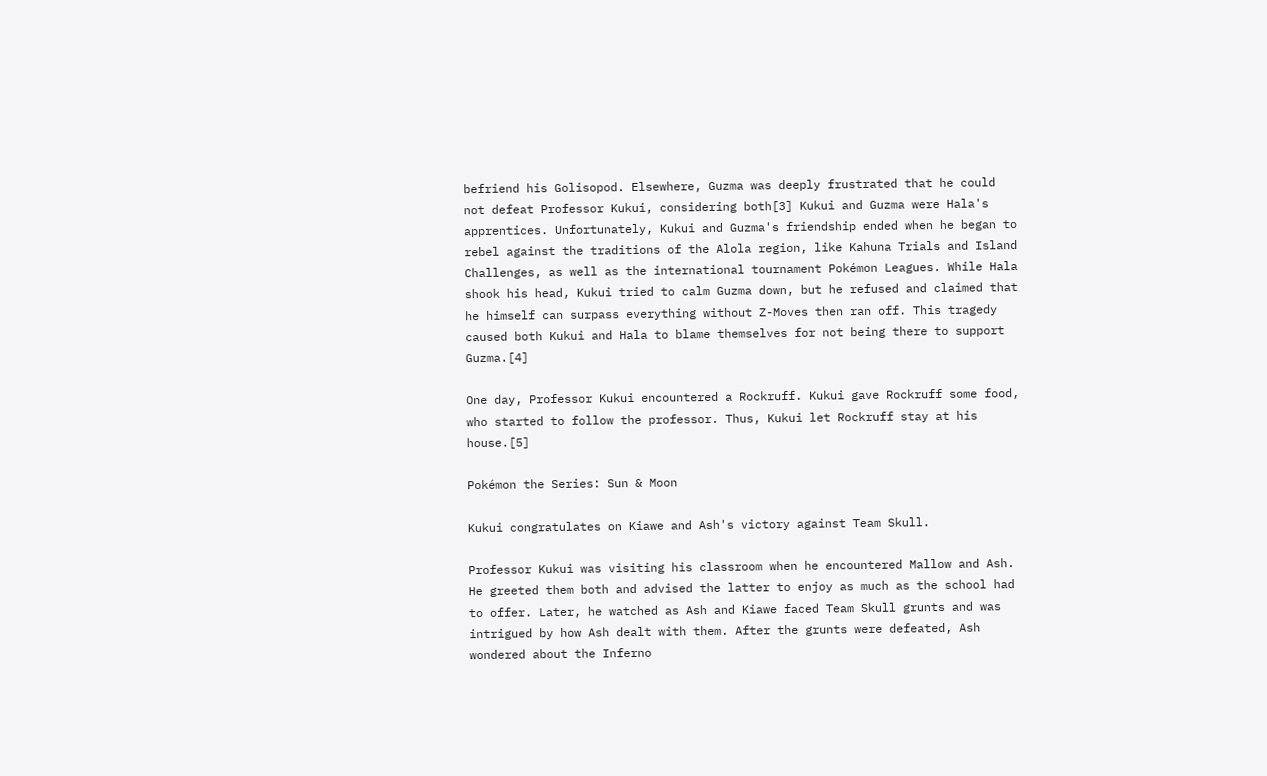befriend his Golisopod. Elsewhere, Guzma was deeply frustrated that he could not defeat Professor Kukui, considering both[3] Kukui and Guzma were Hala's apprentices. Unfortunately, Kukui and Guzma's friendship ended when he began to rebel against the traditions of the Alola region, like Kahuna Trials and Island Challenges, as well as the international tournament Pokémon Leagues. While Hala shook his head, Kukui tried to calm Guzma down, but he refused and claimed that he himself can surpass everything without Z-Moves then ran off. This tragedy caused both Kukui and Hala to blame themselves for not being there to support Guzma.[4]

One day, Professor Kukui encountered a Rockruff. Kukui gave Rockruff some food, who started to follow the professor. Thus, Kukui let Rockruff stay at his house.[5]

Pokémon the Series: Sun & Moon

Kukui congratulates on Kiawe and Ash's victory against Team Skull.

Professor Kukui was visiting his classroom when he encountered Mallow and Ash. He greeted them both and advised the latter to enjoy as much as the school had to offer. Later, he watched as Ash and Kiawe faced Team Skull grunts and was intrigued by how Ash dealt with them. After the grunts were defeated, Ash wondered about the Inferno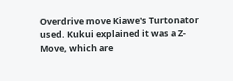Overdrive move Kiawe's Turtonator used. Kukui explained it was a Z-Move, which are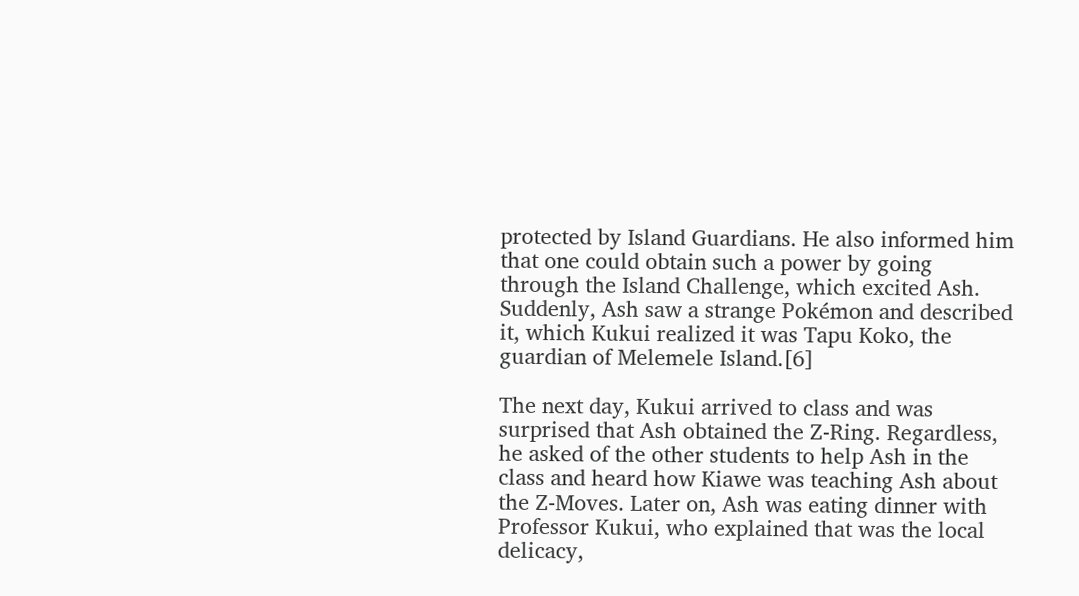protected by Island Guardians. He also informed him that one could obtain such a power by going through the Island Challenge, which excited Ash. Suddenly, Ash saw a strange Pokémon and described it, which Kukui realized it was Tapu Koko, the guardian of Melemele Island.[6]

The next day, Kukui arrived to class and was surprised that Ash obtained the Z-Ring. Regardless, he asked of the other students to help Ash in the class and heard how Kiawe was teaching Ash about the Z-Moves. Later on, Ash was eating dinner with Professor Kukui, who explained that was the local delicacy,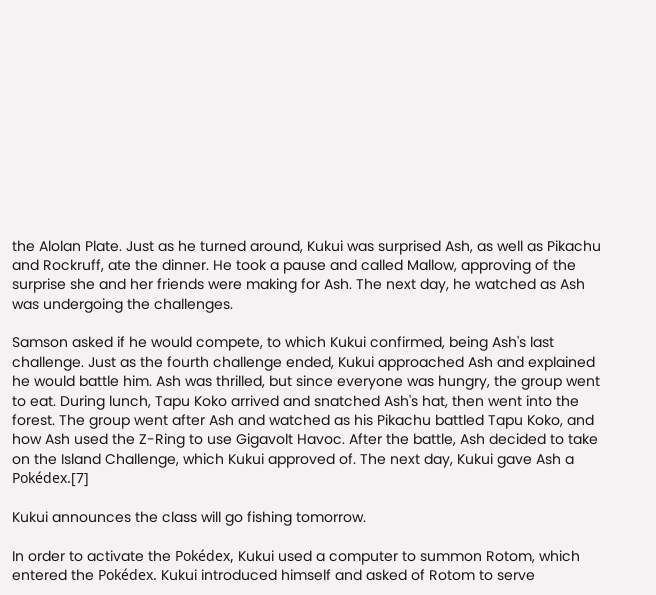the Alolan Plate. Just as he turned around, Kukui was surprised Ash, as well as Pikachu and Rockruff, ate the dinner. He took a pause and called Mallow, approving of the surprise she and her friends were making for Ash. The next day, he watched as Ash was undergoing the challenges.

Samson asked if he would compete, to which Kukui confirmed, being Ash's last challenge. Just as the fourth challenge ended, Kukui approached Ash and explained he would battle him. Ash was thrilled, but since everyone was hungry, the group went to eat. During lunch, Tapu Koko arrived and snatched Ash's hat, then went into the forest. The group went after Ash and watched as his Pikachu battled Tapu Koko, and how Ash used the Z-Ring to use Gigavolt Havoc. After the battle, Ash decided to take on the Island Challenge, which Kukui approved of. The next day, Kukui gave Ash a Pokédex.[7]

Kukui announces the class will go fishing tomorrow.

In order to activate the Pokédex, Kukui used a computer to summon Rotom, which entered the Pokédex. Kukui introduced himself and asked of Rotom to serve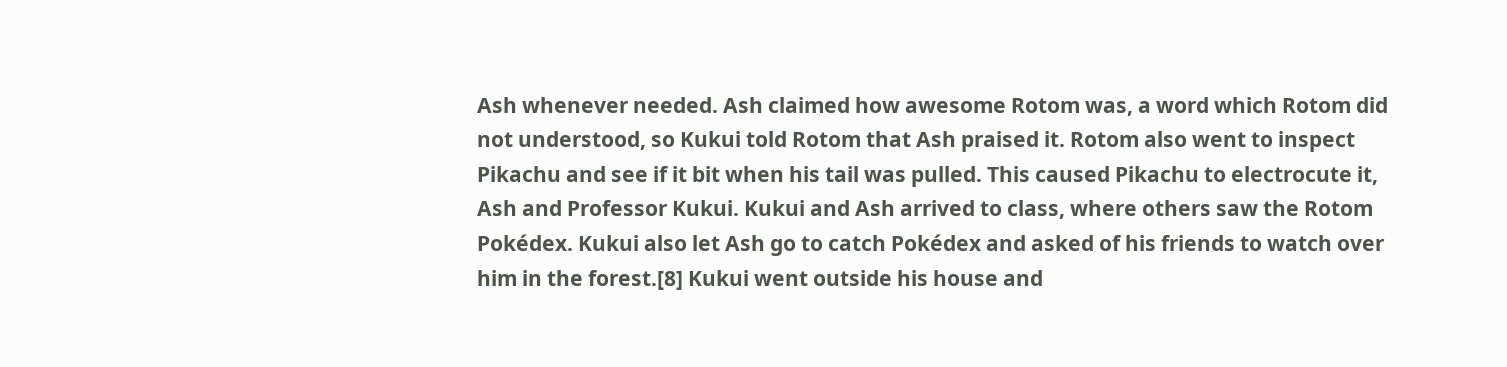Ash whenever needed. Ash claimed how awesome Rotom was, a word which Rotom did not understood, so Kukui told Rotom that Ash praised it. Rotom also went to inspect Pikachu and see if it bit when his tail was pulled. This caused Pikachu to electrocute it, Ash and Professor Kukui. Kukui and Ash arrived to class, where others saw the Rotom Pokédex. Kukui also let Ash go to catch Pokédex and asked of his friends to watch over him in the forest.[8] Kukui went outside his house and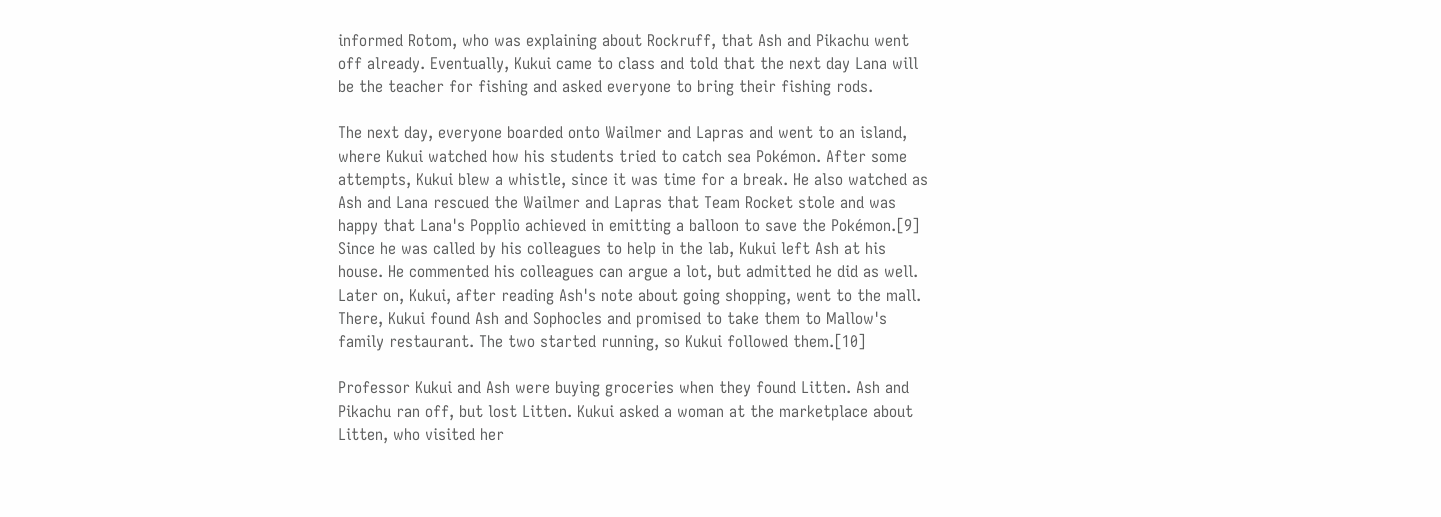informed Rotom, who was explaining about Rockruff, that Ash and Pikachu went off already. Eventually, Kukui came to class and told that the next day Lana will be the teacher for fishing and asked everyone to bring their fishing rods.

The next day, everyone boarded onto Wailmer and Lapras and went to an island, where Kukui watched how his students tried to catch sea Pokémon. After some attempts, Kukui blew a whistle, since it was time for a break. He also watched as Ash and Lana rescued the Wailmer and Lapras that Team Rocket stole and was happy that Lana's Popplio achieved in emitting a balloon to save the Pokémon.[9] Since he was called by his colleagues to help in the lab, Kukui left Ash at his house. He commented his colleagues can argue a lot, but admitted he did as well. Later on, Kukui, after reading Ash's note about going shopping, went to the mall. There, Kukui found Ash and Sophocles and promised to take them to Mallow's family restaurant. The two started running, so Kukui followed them.[10]

Professor Kukui and Ash were buying groceries when they found Litten. Ash and Pikachu ran off, but lost Litten. Kukui asked a woman at the marketplace about Litten, who visited her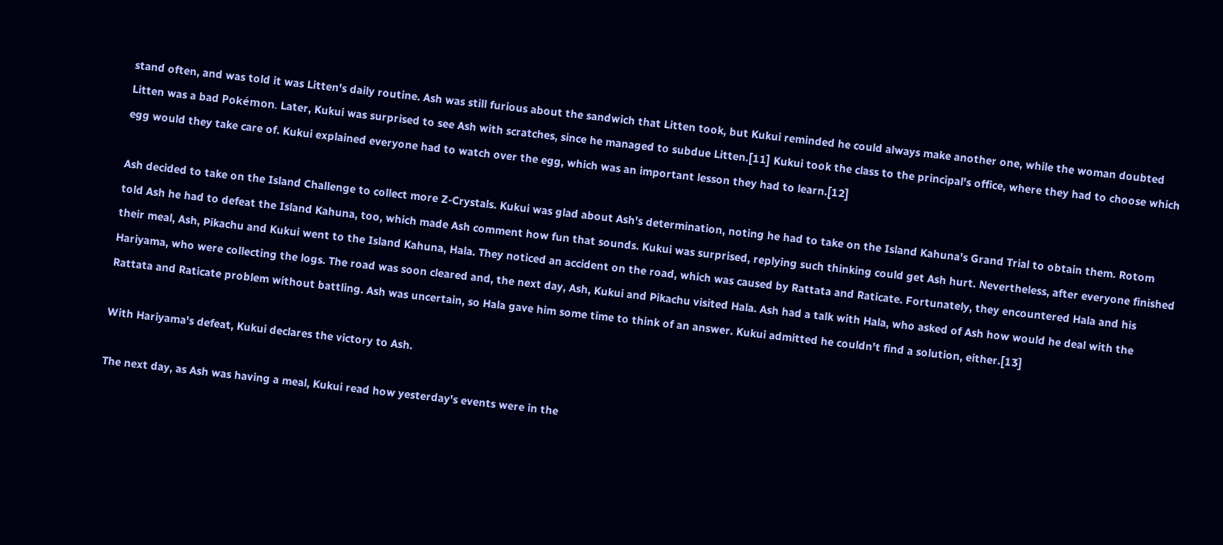stand often, and was told it was Litten's daily routine. Ash was still furious about the sandwich that Litten took, but Kukui reminded he could always make another one, while the woman doubted Litten was a bad Pokémon. Later, Kukui was surprised to see Ash with scratches, since he managed to subdue Litten.[11] Kukui took the class to the principal's office, where they had to choose which egg would they take care of. Kukui explained everyone had to watch over the egg, which was an important lesson they had to learn.[12]

Ash decided to take on the Island Challenge to collect more Z-Crystals. Kukui was glad about Ash's determination, noting he had to take on the Island Kahuna's Grand Trial to obtain them. Rotom told Ash he had to defeat the Island Kahuna, too, which made Ash comment how fun that sounds. Kukui was surprised, replying such thinking could get Ash hurt. Nevertheless, after everyone finished their meal, Ash, Pikachu and Kukui went to the Island Kahuna, Hala. They noticed an accident on the road, which was caused by Rattata and Raticate. Fortunately, they encountered Hala and his Hariyama, who were collecting the logs. The road was soon cleared and, the next day, Ash, Kukui and Pikachu visited Hala. Ash had a talk with Hala, who asked of Ash how would he deal with the Rattata and Raticate problem without battling. Ash was uncertain, so Hala gave him some time to think of an answer. Kukui admitted he couldn't find a solution, either.[13]

With Hariyama's defeat, Kukui declares the victory to Ash.

The next day, as Ash was having a meal, Kukui read how yesterday's events were in the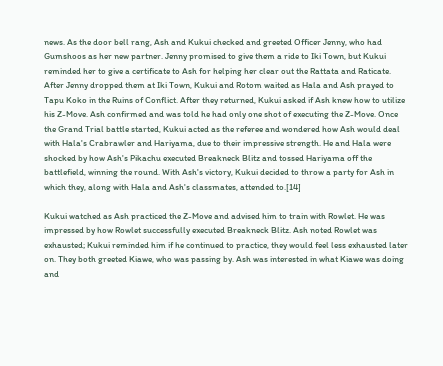news. As the door bell rang, Ash and Kukui checked and greeted Officer Jenny, who had Gumshoos as her new partner. Jenny promised to give them a ride to Iki Town, but Kukui reminded her to give a certificate to Ash for helping her clear out the Rattata and Raticate. After Jenny dropped them at Iki Town, Kukui and Rotom waited as Hala and Ash prayed to Tapu Koko in the Ruins of Conflict. After they returned, Kukui asked if Ash knew how to utilize his Z-Move. Ash confirmed and was told he had only one shot of executing the Z-Move. Once the Grand Trial battle started, Kukui acted as the referee and wondered how Ash would deal with Hala's Crabrawler and Hariyama, due to their impressive strength. He and Hala were shocked by how Ash's Pikachu executed Breakneck Blitz and tossed Hariyama off the battlefield, winning the round. With Ash's victory, Kukui decided to throw a party for Ash in which they, along with Hala and Ash's classmates, attended to.[14]

Kukui watched as Ash practiced the Z-Move and advised him to train with Rowlet. He was impressed by how Rowlet successfully executed Breakneck Blitz. Ash noted Rowlet was exhausted; Kukui reminded him if he continued to practice, they would feel less exhausted later on. They both greeted Kiawe, who was passing by. Ash was interested in what Kiawe was doing and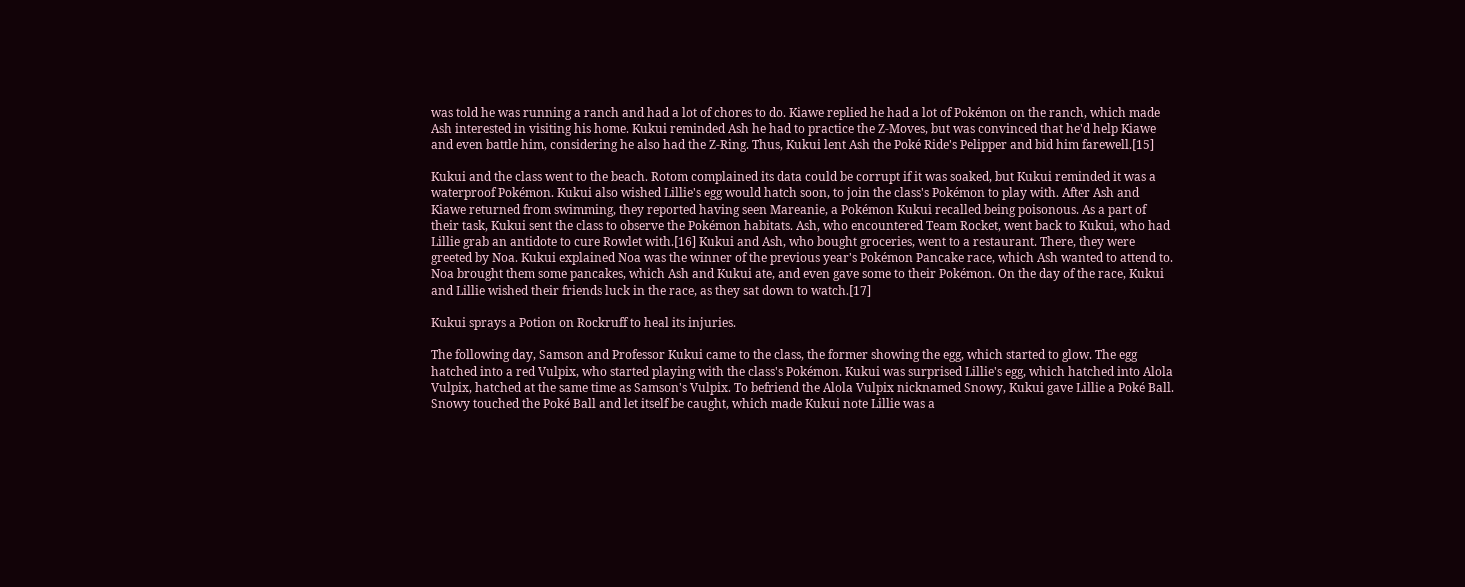was told he was running a ranch and had a lot of chores to do. Kiawe replied he had a lot of Pokémon on the ranch, which made Ash interested in visiting his home. Kukui reminded Ash he had to practice the Z-Moves, but was convinced that he'd help Kiawe and even battle him, considering he also had the Z-Ring. Thus, Kukui lent Ash the Poké Ride's Pelipper and bid him farewell.[15]

Kukui and the class went to the beach. Rotom complained its data could be corrupt if it was soaked, but Kukui reminded it was a waterproof Pokémon. Kukui also wished Lillie's egg would hatch soon, to join the class's Pokémon to play with. After Ash and Kiawe returned from swimming, they reported having seen Mareanie, a Pokémon Kukui recalled being poisonous. As a part of their task, Kukui sent the class to observe the Pokémon habitats. Ash, who encountered Team Rocket, went back to Kukui, who had Lillie grab an antidote to cure Rowlet with.[16] Kukui and Ash, who bought groceries, went to a restaurant. There, they were greeted by Noa. Kukui explained Noa was the winner of the previous year's Pokémon Pancake race, which Ash wanted to attend to. Noa brought them some pancakes, which Ash and Kukui ate, and even gave some to their Pokémon. On the day of the race, Kukui and Lillie wished their friends luck in the race, as they sat down to watch.[17]

Kukui sprays a Potion on Rockruff to heal its injuries.

The following day, Samson and Professor Kukui came to the class, the former showing the egg, which started to glow. The egg hatched into a red Vulpix, who started playing with the class's Pokémon. Kukui was surprised Lillie's egg, which hatched into Alola Vulpix, hatched at the same time as Samson's Vulpix. To befriend the Alola Vulpix nicknamed Snowy, Kukui gave Lillie a Poké Ball. Snowy touched the Poké Ball and let itself be caught, which made Kukui note Lillie was a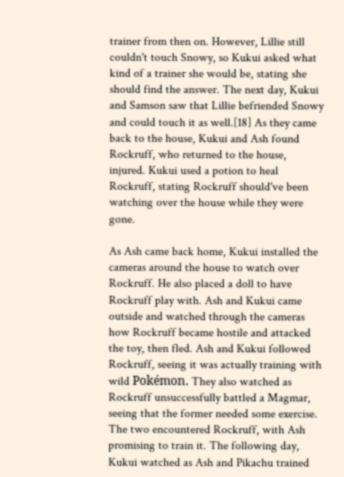trainer from then on. However, Lillie still couldn't touch Snowy, so Kukui asked what kind of a trainer she would be, stating she should find the answer. The next day, Kukui and Samson saw that Lillie befriended Snowy and could touch it as well.[18] As they came back to the house, Kukui and Ash found Rockruff, who returned to the house, injured. Kukui used a potion to heal Rockruff, stating Rockruff should've been watching over the house while they were gone.

As Ash came back home, Kukui installed the cameras around the house to watch over Rockruff. He also placed a doll to have Rockruff play with. Ash and Kukui came outside and watched through the cameras how Rockruff became hostile and attacked the toy, then fled. Ash and Kukui followed Rockruff, seeing it was actually training with wild Pokémon. They also watched as Rockruff unsuccessfully battled a Magmar, seeing that the former needed some exercise. The two encountered Rockruff, with Ash promising to train it. The following day, Kukui watched as Ash and Pikachu trained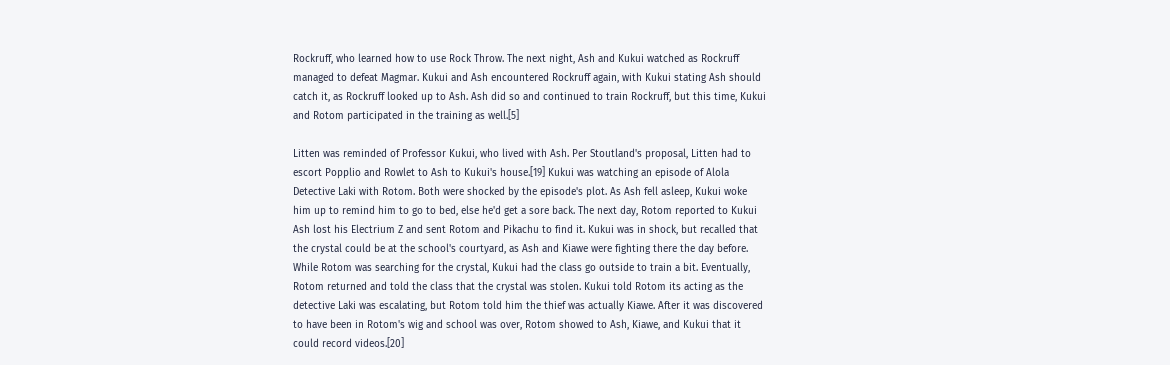Rockruff, who learned how to use Rock Throw. The next night, Ash and Kukui watched as Rockruff managed to defeat Magmar. Kukui and Ash encountered Rockruff again, with Kukui stating Ash should catch it, as Rockruff looked up to Ash. Ash did so and continued to train Rockruff, but this time, Kukui and Rotom participated in the training as well.[5]

Litten was reminded of Professor Kukui, who lived with Ash. Per Stoutland's proposal, Litten had to escort Popplio and Rowlet to Ash to Kukui's house.[19] Kukui was watching an episode of Alola Detective Laki with Rotom. Both were shocked by the episode's plot. As Ash fell asleep, Kukui woke him up to remind him to go to bed, else he'd get a sore back. The next day, Rotom reported to Kukui Ash lost his Electrium Z and sent Rotom and Pikachu to find it. Kukui was in shock, but recalled that the crystal could be at the school's courtyard, as Ash and Kiawe were fighting there the day before. While Rotom was searching for the crystal, Kukui had the class go outside to train a bit. Eventually, Rotom returned and told the class that the crystal was stolen. Kukui told Rotom its acting as the detective Laki was escalating, but Rotom told him the thief was actually Kiawe. After it was discovered to have been in Rotom's wig and school was over, Rotom showed to Ash, Kiawe, and Kukui that it could record videos.[20]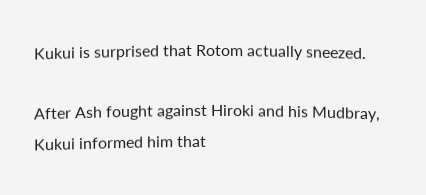Kukui is surprised that Rotom actually sneezed.

After Ash fought against Hiroki and his Mudbray, Kukui informed him that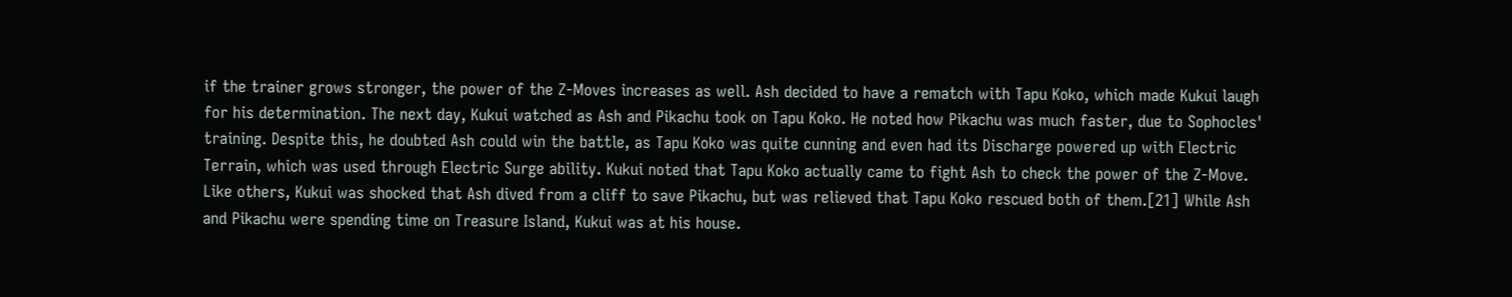if the trainer grows stronger, the power of the Z-Moves increases as well. Ash decided to have a rematch with Tapu Koko, which made Kukui laugh for his determination. The next day, Kukui watched as Ash and Pikachu took on Tapu Koko. He noted how Pikachu was much faster, due to Sophocles' training. Despite this, he doubted Ash could win the battle, as Tapu Koko was quite cunning and even had its Discharge powered up with Electric Terrain, which was used through Electric Surge ability. Kukui noted that Tapu Koko actually came to fight Ash to check the power of the Z-Move. Like others, Kukui was shocked that Ash dived from a cliff to save Pikachu, but was relieved that Tapu Koko rescued both of them.[21] While Ash and Pikachu were spending time on Treasure Island, Kukui was at his house.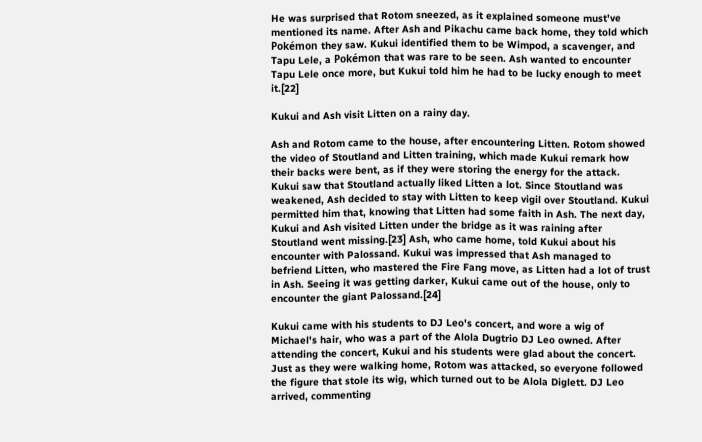He was surprised that Rotom sneezed, as it explained someone must've mentioned its name. After Ash and Pikachu came back home, they told which Pokémon they saw. Kukui identified them to be Wimpod, a scavenger, and Tapu Lele, a Pokémon that was rare to be seen. Ash wanted to encounter Tapu Lele once more, but Kukui told him he had to be lucky enough to meet it.[22]

Kukui and Ash visit Litten on a rainy day.

Ash and Rotom came to the house, after encountering Litten. Rotom showed the video of Stoutland and Litten training, which made Kukui remark how their backs were bent, as if they were storing the energy for the attack. Kukui saw that Stoutland actually liked Litten a lot. Since Stoutland was weakened, Ash decided to stay with Litten to keep vigil over Stoutland. Kukui permitted him that, knowing that Litten had some faith in Ash. The next day, Kukui and Ash visited Litten under the bridge as it was raining after Stoutland went missing.[23] Ash, who came home, told Kukui about his encounter with Palossand. Kukui was impressed that Ash managed to befriend Litten, who mastered the Fire Fang move, as Litten had a lot of trust in Ash. Seeing it was getting darker, Kukui came out of the house, only to encounter the giant Palossand.[24]

Kukui came with his students to DJ Leo's concert, and wore a wig of Michael's hair, who was a part of the Alola Dugtrio DJ Leo owned. After attending the concert, Kukui and his students were glad about the concert. Just as they were walking home, Rotom was attacked, so everyone followed the figure that stole its wig, which turned out to be Alola Diglett. DJ Leo arrived, commenting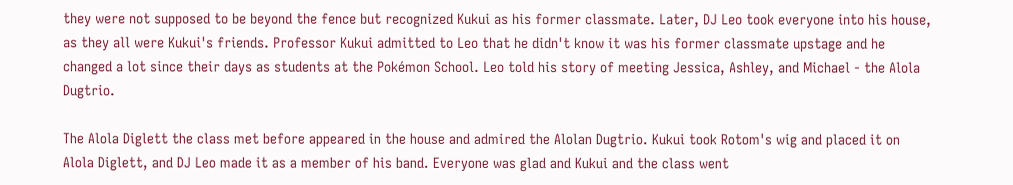they were not supposed to be beyond the fence but recognized Kukui as his former classmate. Later, DJ Leo took everyone into his house, as they all were Kukui's friends. Professor Kukui admitted to Leo that he didn't know it was his former classmate upstage and he changed a lot since their days as students at the Pokémon School. Leo told his story of meeting Jessica, Ashley, and Michael - the Alola Dugtrio.

The Alola Diglett the class met before appeared in the house and admired the Alolan Dugtrio. Kukui took Rotom's wig and placed it on Alola Diglett, and DJ Leo made it as a member of his band. Everyone was glad and Kukui and the class went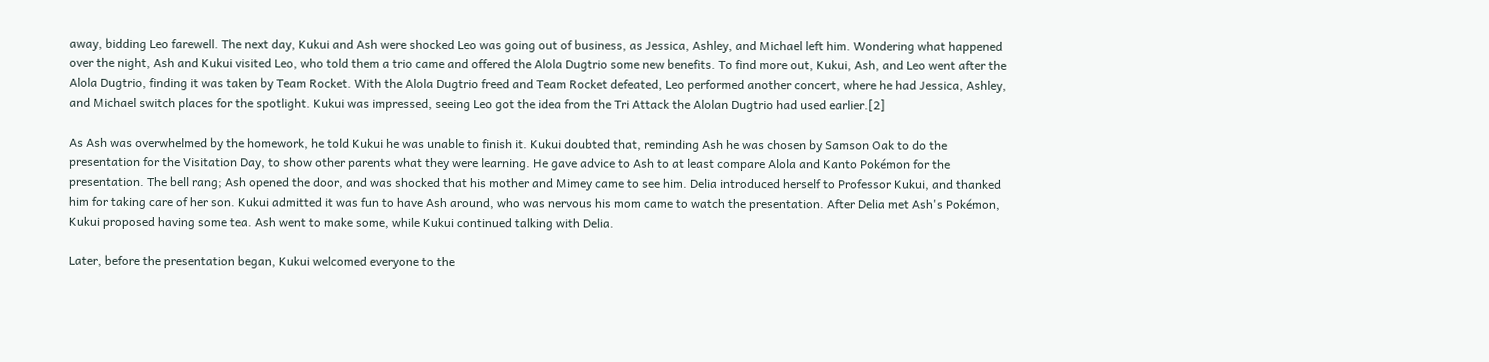away, bidding Leo farewell. The next day, Kukui and Ash were shocked Leo was going out of business, as Jessica, Ashley, and Michael left him. Wondering what happened over the night, Ash and Kukui visited Leo, who told them a trio came and offered the Alola Dugtrio some new benefits. To find more out, Kukui, Ash, and Leo went after the Alola Dugtrio, finding it was taken by Team Rocket. With the Alola Dugtrio freed and Team Rocket defeated, Leo performed another concert, where he had Jessica, Ashley, and Michael switch places for the spotlight. Kukui was impressed, seeing Leo got the idea from the Tri Attack the Alolan Dugtrio had used earlier.[2]

As Ash was overwhelmed by the homework, he told Kukui he was unable to finish it. Kukui doubted that, reminding Ash he was chosen by Samson Oak to do the presentation for the Visitation Day, to show other parents what they were learning. He gave advice to Ash to at least compare Alola and Kanto Pokémon for the presentation. The bell rang; Ash opened the door, and was shocked that his mother and Mimey came to see him. Delia introduced herself to Professor Kukui, and thanked him for taking care of her son. Kukui admitted it was fun to have Ash around, who was nervous his mom came to watch the presentation. After Delia met Ash's Pokémon, Kukui proposed having some tea. Ash went to make some, while Kukui continued talking with Delia.

Later, before the presentation began, Kukui welcomed everyone to the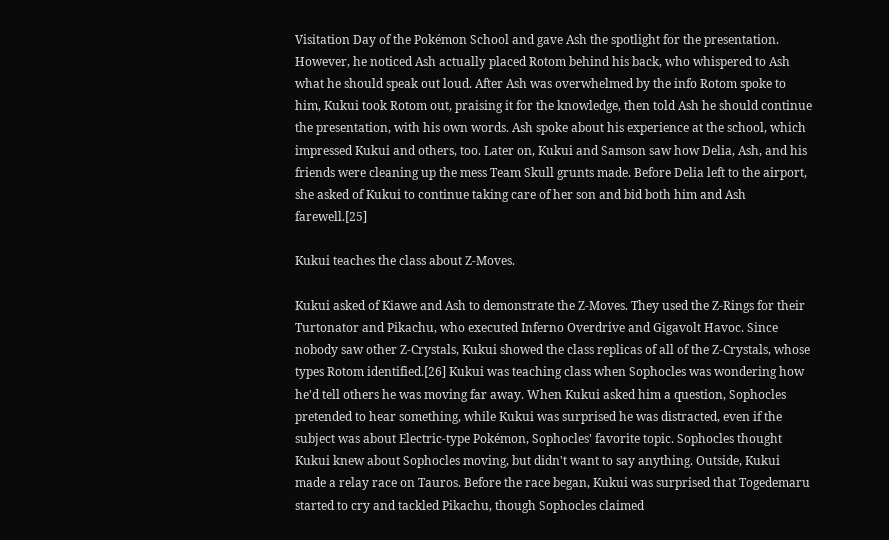Visitation Day of the Pokémon School and gave Ash the spotlight for the presentation. However, he noticed Ash actually placed Rotom behind his back, who whispered to Ash what he should speak out loud. After Ash was overwhelmed by the info Rotom spoke to him, Kukui took Rotom out, praising it for the knowledge, then told Ash he should continue the presentation, with his own words. Ash spoke about his experience at the school, which impressed Kukui and others, too. Later on, Kukui and Samson saw how Delia, Ash, and his friends were cleaning up the mess Team Skull grunts made. Before Delia left to the airport, she asked of Kukui to continue taking care of her son and bid both him and Ash farewell.[25]

Kukui teaches the class about Z-Moves.

Kukui asked of Kiawe and Ash to demonstrate the Z-Moves. They used the Z-Rings for their Turtonator and Pikachu, who executed Inferno Overdrive and Gigavolt Havoc. Since nobody saw other Z-Crystals, Kukui showed the class replicas of all of the Z-Crystals, whose types Rotom identified.[26] Kukui was teaching class when Sophocles was wondering how he'd tell others he was moving far away. When Kukui asked him a question, Sophocles pretended to hear something, while Kukui was surprised he was distracted, even if the subject was about Electric-type Pokémon, Sophocles' favorite topic. Sophocles thought Kukui knew about Sophocles moving, but didn't want to say anything. Outside, Kukui made a relay race on Tauros. Before the race began, Kukui was surprised that Togedemaru started to cry and tackled Pikachu, though Sophocles claimed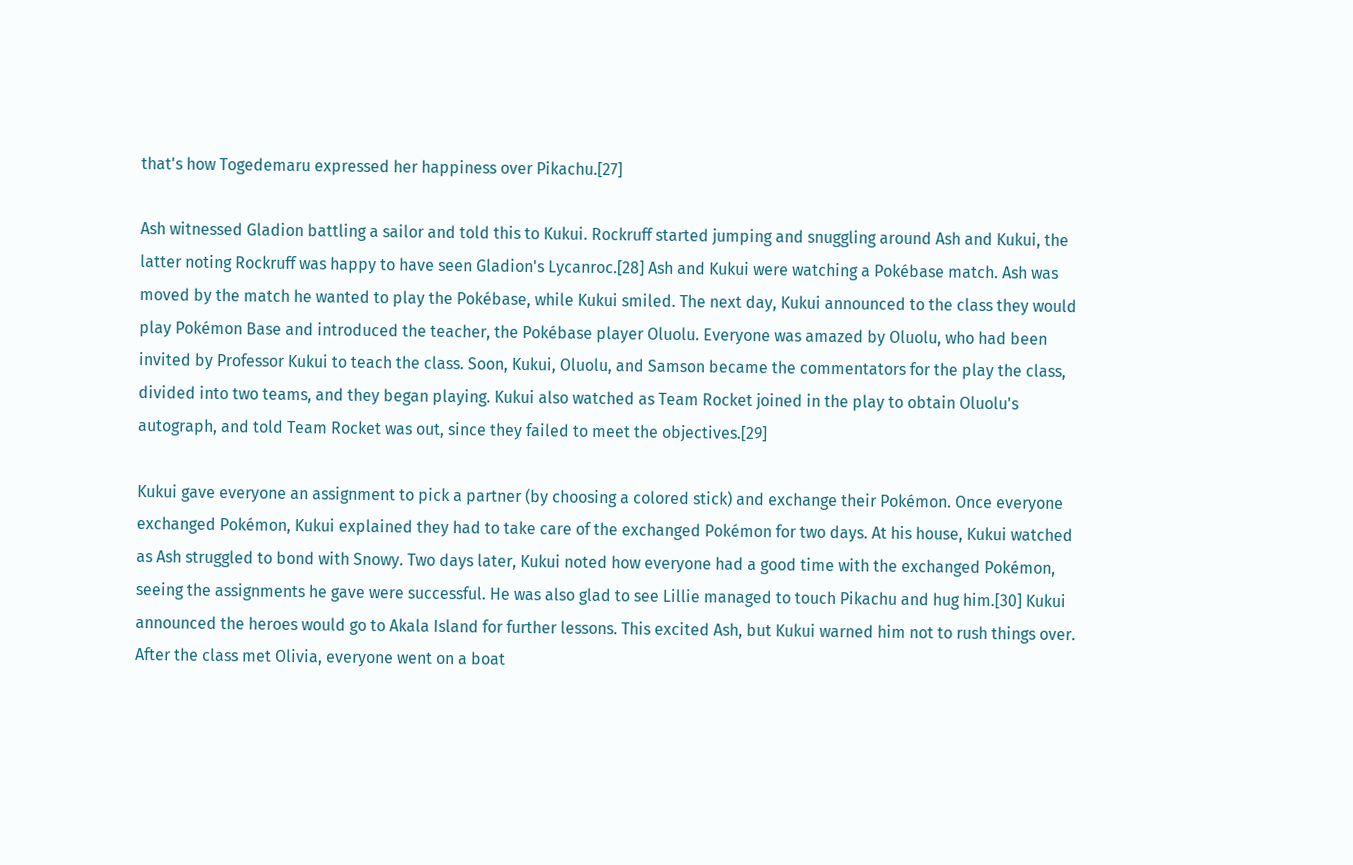that's how Togedemaru expressed her happiness over Pikachu.[27]

Ash witnessed Gladion battling a sailor and told this to Kukui. Rockruff started jumping and snuggling around Ash and Kukui, the latter noting Rockruff was happy to have seen Gladion's Lycanroc.[28] Ash and Kukui were watching a Pokébase match. Ash was moved by the match he wanted to play the Pokébase, while Kukui smiled. The next day, Kukui announced to the class they would play Pokémon Base and introduced the teacher, the Pokébase player Oluolu. Everyone was amazed by Oluolu, who had been invited by Professor Kukui to teach the class. Soon, Kukui, Oluolu, and Samson became the commentators for the play the class, divided into two teams, and they began playing. Kukui also watched as Team Rocket joined in the play to obtain Oluolu's autograph, and told Team Rocket was out, since they failed to meet the objectives.[29]

Kukui gave everyone an assignment to pick a partner (by choosing a colored stick) and exchange their Pokémon. Once everyone exchanged Pokémon, Kukui explained they had to take care of the exchanged Pokémon for two days. At his house, Kukui watched as Ash struggled to bond with Snowy. Two days later, Kukui noted how everyone had a good time with the exchanged Pokémon, seeing the assignments he gave were successful. He was also glad to see Lillie managed to touch Pikachu and hug him.[30] Kukui announced the heroes would go to Akala Island for further lessons. This excited Ash, but Kukui warned him not to rush things over. After the class met Olivia, everyone went on a boat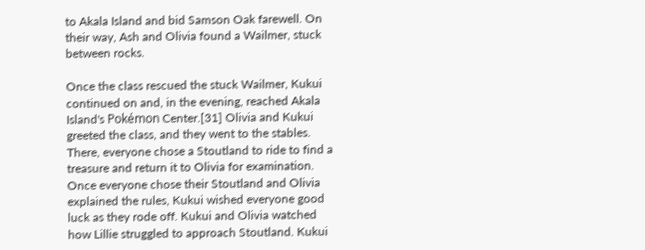to Akala Island and bid Samson Oak farewell. On their way, Ash and Olivia found a Wailmer, stuck between rocks.

Once the class rescued the stuck Wailmer, Kukui continued on and, in the evening, reached Akala Island's Pokémon Center.[31] Olivia and Kukui greeted the class, and they went to the stables. There, everyone chose a Stoutland to ride to find a treasure and return it to Olivia for examination. Once everyone chose their Stoutland and Olivia explained the rules, Kukui wished everyone good luck as they rode off. Kukui and Olivia watched how Lillie struggled to approach Stoutland. Kukui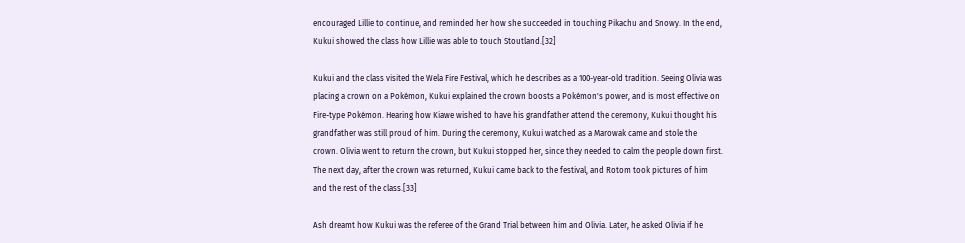encouraged Lillie to continue, and reminded her how she succeeded in touching Pikachu and Snowy. In the end, Kukui showed the class how Lillie was able to touch Stoutland.[32]

Kukui and the class visited the Wela Fire Festival, which he describes as a 100-year-old tradition. Seeing Olivia was placing a crown on a Pokémon, Kukui explained the crown boosts a Pokémon's power, and is most effective on Fire-type Pokémon. Hearing how Kiawe wished to have his grandfather attend the ceremony, Kukui thought his grandfather was still proud of him. During the ceremony, Kukui watched as a Marowak came and stole the crown. Olivia went to return the crown, but Kukui stopped her, since they needed to calm the people down first. The next day, after the crown was returned, Kukui came back to the festival, and Rotom took pictures of him and the rest of the class.[33]

Ash dreamt how Kukui was the referee of the Grand Trial between him and Olivia. Later, he asked Olivia if he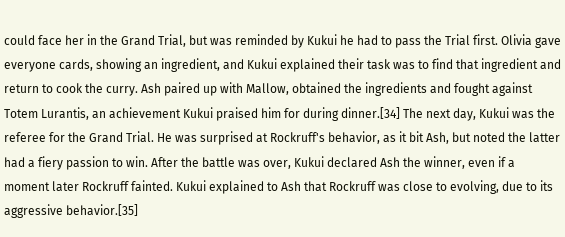could face her in the Grand Trial, but was reminded by Kukui he had to pass the Trial first. Olivia gave everyone cards, showing an ingredient, and Kukui explained their task was to find that ingredient and return to cook the curry. Ash paired up with Mallow, obtained the ingredients and fought against Totem Lurantis, an achievement Kukui praised him for during dinner.[34] The next day, Kukui was the referee for the Grand Trial. He was surprised at Rockruff's behavior, as it bit Ash, but noted the latter had a fiery passion to win. After the battle was over, Kukui declared Ash the winner, even if a moment later Rockruff fainted. Kukui explained to Ash that Rockruff was close to evolving, due to its aggressive behavior.[35]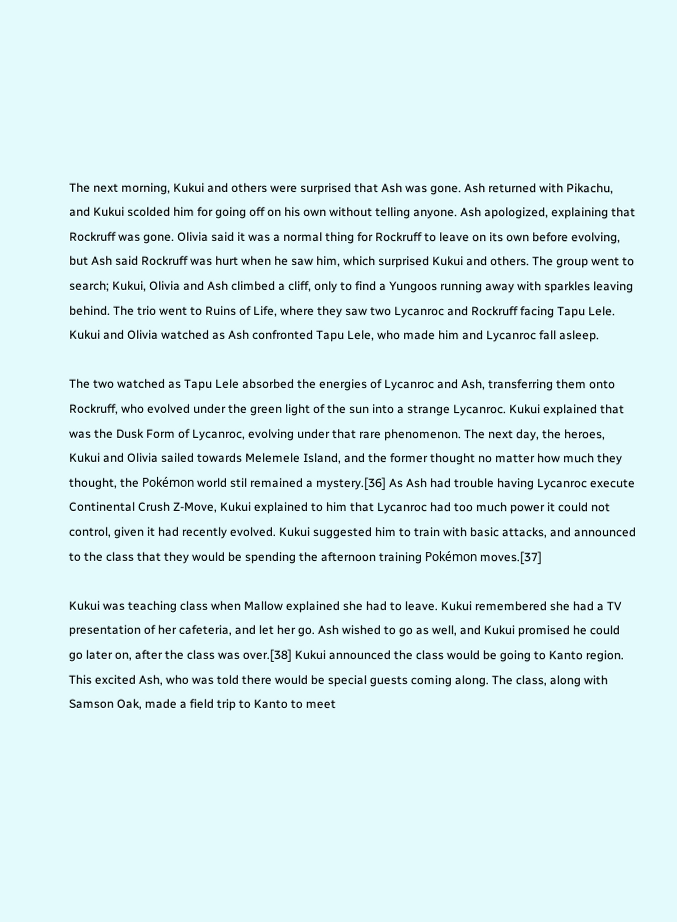The next morning, Kukui and others were surprised that Ash was gone. Ash returned with Pikachu, and Kukui scolded him for going off on his own without telling anyone. Ash apologized, explaining that Rockruff was gone. Olivia said it was a normal thing for Rockruff to leave on its own before evolving, but Ash said Rockruff was hurt when he saw him, which surprised Kukui and others. The group went to search; Kukui, Olivia and Ash climbed a cliff, only to find a Yungoos running away with sparkles leaving behind. The trio went to Ruins of Life, where they saw two Lycanroc and Rockruff facing Tapu Lele. Kukui and Olivia watched as Ash confronted Tapu Lele, who made him and Lycanroc fall asleep.

The two watched as Tapu Lele absorbed the energies of Lycanroc and Ash, transferring them onto Rockruff, who evolved under the green light of the sun into a strange Lycanroc. Kukui explained that was the Dusk Form of Lycanroc, evolving under that rare phenomenon. The next day, the heroes, Kukui and Olivia sailed towards Melemele Island, and the former thought no matter how much they thought, the Pokémon world stil remained a mystery.[36] As Ash had trouble having Lycanroc execute Continental Crush Z-Move, Kukui explained to him that Lycanroc had too much power it could not control, given it had recently evolved. Kukui suggested him to train with basic attacks, and announced to the class that they would be spending the afternoon training Pokémon moves.[37]

Kukui was teaching class when Mallow explained she had to leave. Kukui remembered she had a TV presentation of her cafeteria, and let her go. Ash wished to go as well, and Kukui promised he could go later on, after the class was over.[38] Kukui announced the class would be going to Kanto region. This excited Ash, who was told there would be special guests coming along. The class, along with Samson Oak, made a field trip to Kanto to meet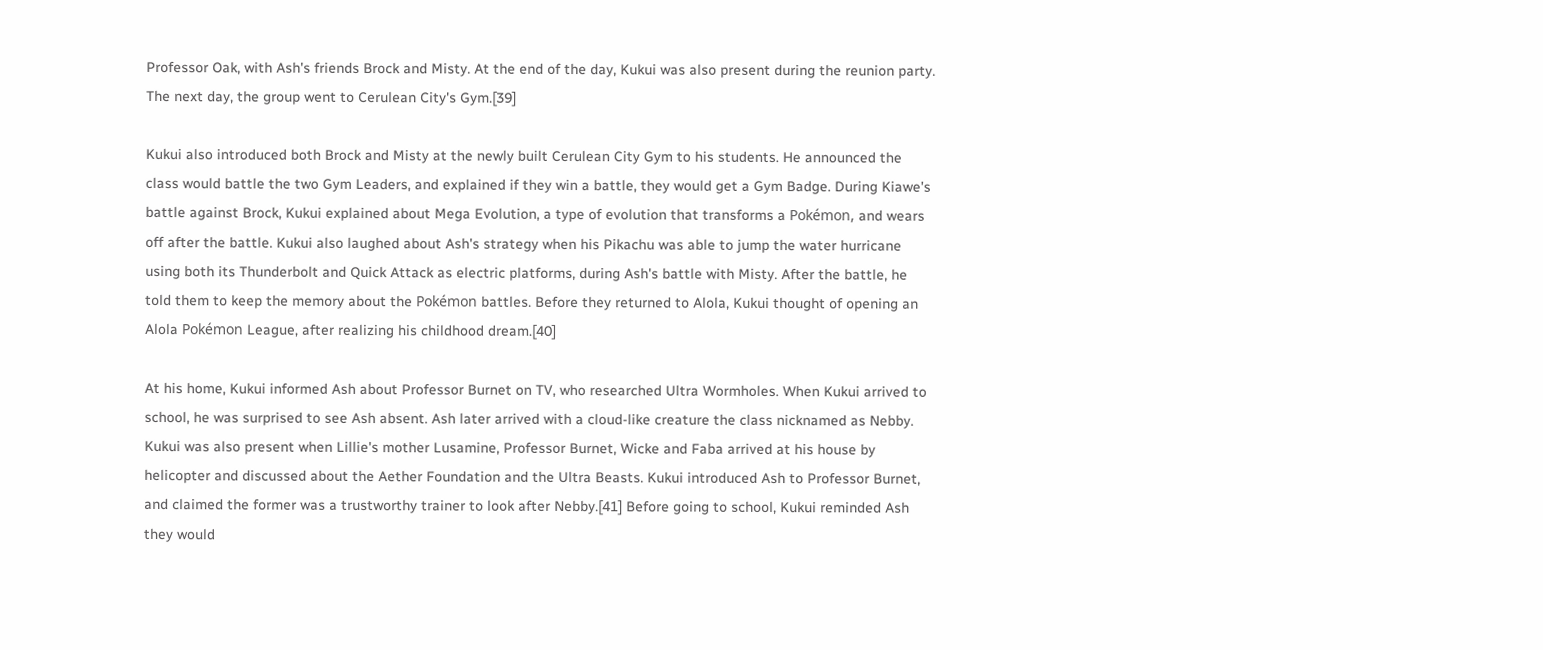Professor Oak, with Ash's friends Brock and Misty. At the end of the day, Kukui was also present during the reunion party. The next day, the group went to Cerulean City's Gym.[39]

Kukui also introduced both Brock and Misty at the newly built Cerulean City Gym to his students. He announced the class would battle the two Gym Leaders, and explained if they win a battle, they would get a Gym Badge. During Kiawe's battle against Brock, Kukui explained about Mega Evolution, a type of evolution that transforms a Pokémon, and wears off after the battle. Kukui also laughed about Ash's strategy when his Pikachu was able to jump the water hurricane using both its Thunderbolt and Quick Attack as electric platforms, during Ash's battle with Misty. After the battle, he told them to keep the memory about the Pokémon battles. Before they returned to Alola, Kukui thought of opening an Alola Pokémon League, after realizing his childhood dream.[40]

At his home, Kukui informed Ash about Professor Burnet on TV, who researched Ultra Wormholes. When Kukui arrived to school, he was surprised to see Ash absent. Ash later arrived with a cloud-like creature the class nicknamed as Nebby. Kukui was also present when Lillie's mother Lusamine, Professor Burnet, Wicke and Faba arrived at his house by helicopter and discussed about the Aether Foundation and the Ultra Beasts. Kukui introduced Ash to Professor Burnet, and claimed the former was a trustworthy trainer to look after Nebby.[41] Before going to school, Kukui reminded Ash they would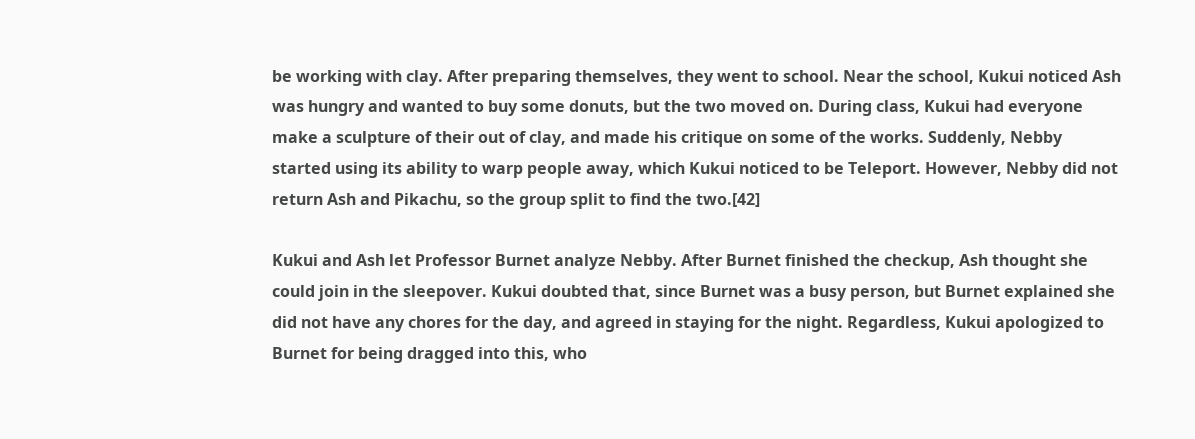be working with clay. After preparing themselves, they went to school. Near the school, Kukui noticed Ash was hungry and wanted to buy some donuts, but the two moved on. During class, Kukui had everyone make a sculpture of their out of clay, and made his critique on some of the works. Suddenly, Nebby started using its ability to warp people away, which Kukui noticed to be Teleport. However, Nebby did not return Ash and Pikachu, so the group split to find the two.[42]

Kukui and Ash let Professor Burnet analyze Nebby. After Burnet finished the checkup, Ash thought she could join in the sleepover. Kukui doubted that, since Burnet was a busy person, but Burnet explained she did not have any chores for the day, and agreed in staying for the night. Regardless, Kukui apologized to Burnet for being dragged into this, who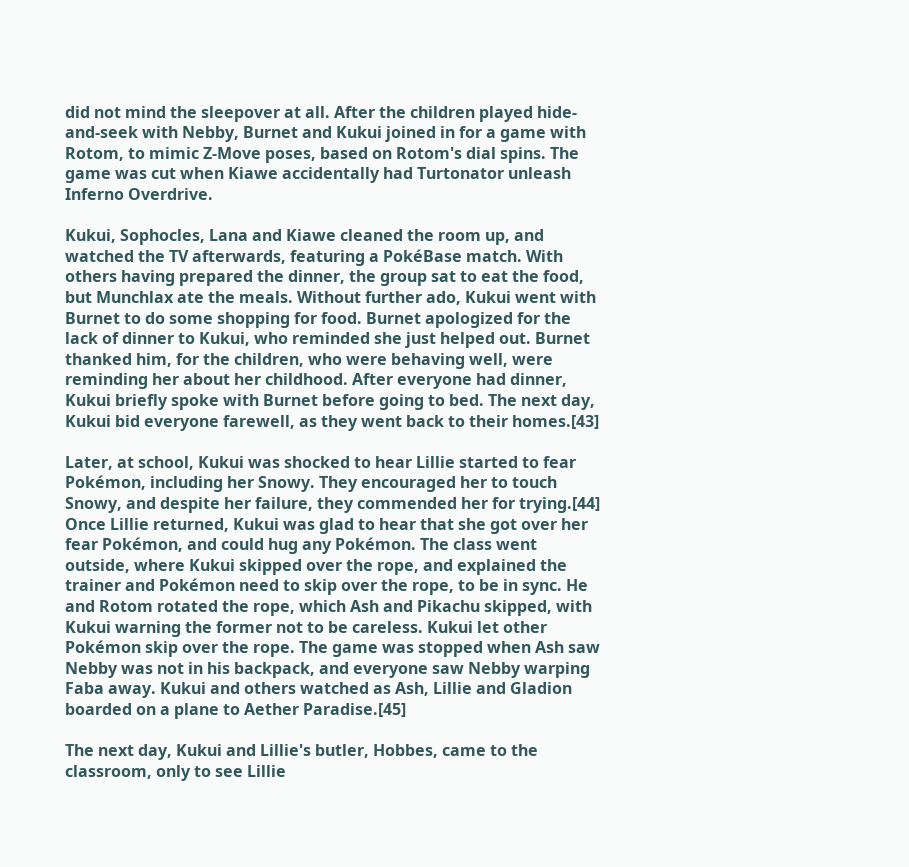did not mind the sleepover at all. After the children played hide-and-seek with Nebby, Burnet and Kukui joined in for a game with Rotom, to mimic Z-Move poses, based on Rotom's dial spins. The game was cut when Kiawe accidentally had Turtonator unleash Inferno Overdrive.

Kukui, Sophocles, Lana and Kiawe cleaned the room up, and watched the TV afterwards, featuring a PokéBase match. With others having prepared the dinner, the group sat to eat the food, but Munchlax ate the meals. Without further ado, Kukui went with Burnet to do some shopping for food. Burnet apologized for the lack of dinner to Kukui, who reminded she just helped out. Burnet thanked him, for the children, who were behaving well, were reminding her about her childhood. After everyone had dinner, Kukui briefly spoke with Burnet before going to bed. The next day, Kukui bid everyone farewell, as they went back to their homes.[43]

Later, at school, Kukui was shocked to hear Lillie started to fear Pokémon, including her Snowy. They encouraged her to touch Snowy, and despite her failure, they commended her for trying.[44] Once Lillie returned, Kukui was glad to hear that she got over her fear Pokémon, and could hug any Pokémon. The class went outside, where Kukui skipped over the rope, and explained the trainer and Pokémon need to skip over the rope, to be in sync. He and Rotom rotated the rope, which Ash and Pikachu skipped, with Kukui warning the former not to be careless. Kukui let other Pokémon skip over the rope. The game was stopped when Ash saw Nebby was not in his backpack, and everyone saw Nebby warping Faba away. Kukui and others watched as Ash, Lillie and Gladion boarded on a plane to Aether Paradise.[45]

The next day, Kukui and Lillie's butler, Hobbes, came to the classroom, only to see Lillie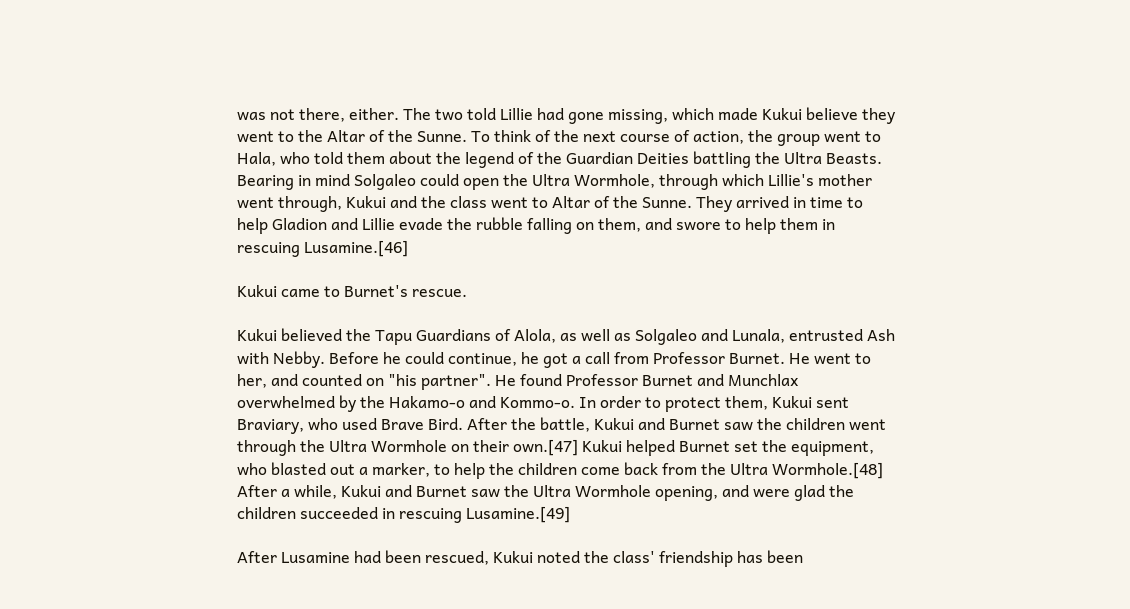was not there, either. The two told Lillie had gone missing, which made Kukui believe they went to the Altar of the Sunne. To think of the next course of action, the group went to Hala, who told them about the legend of the Guardian Deities battling the Ultra Beasts. Bearing in mind Solgaleo could open the Ultra Wormhole, through which Lillie's mother went through, Kukui and the class went to Altar of the Sunne. They arrived in time to help Gladion and Lillie evade the rubble falling on them, and swore to help them in rescuing Lusamine.[46]

Kukui came to Burnet's rescue.

Kukui believed the Tapu Guardians of Alola, as well as Solgaleo and Lunala, entrusted Ash with Nebby. Before he could continue, he got a call from Professor Burnet. He went to her, and counted on "his partner". He found Professor Burnet and Munchlax overwhelmed by the Hakamo-o and Kommo-o. In order to protect them, Kukui sent Braviary, who used Brave Bird. After the battle, Kukui and Burnet saw the children went through the Ultra Wormhole on their own.[47] Kukui helped Burnet set the equipment, who blasted out a marker, to help the children come back from the Ultra Wormhole.[48] After a while, Kukui and Burnet saw the Ultra Wormhole opening, and were glad the children succeeded in rescuing Lusamine.[49]

After Lusamine had been rescued, Kukui noted the class' friendship has been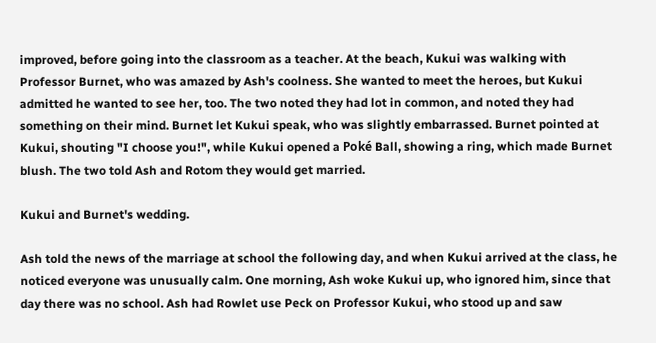improved, before going into the classroom as a teacher. At the beach, Kukui was walking with Professor Burnet, who was amazed by Ash's coolness. She wanted to meet the heroes, but Kukui admitted he wanted to see her, too. The two noted they had lot in common, and noted they had something on their mind. Burnet let Kukui speak, who was slightly embarrassed. Burnet pointed at Kukui, shouting "I choose you!", while Kukui opened a Poké Ball, showing a ring, which made Burnet blush. The two told Ash and Rotom they would get married.

Kukui and Burnet's wedding.

Ash told the news of the marriage at school the following day, and when Kukui arrived at the class, he noticed everyone was unusually calm. One morning, Ash woke Kukui up, who ignored him, since that day there was no school. Ash had Rowlet use Peck on Professor Kukui, who stood up and saw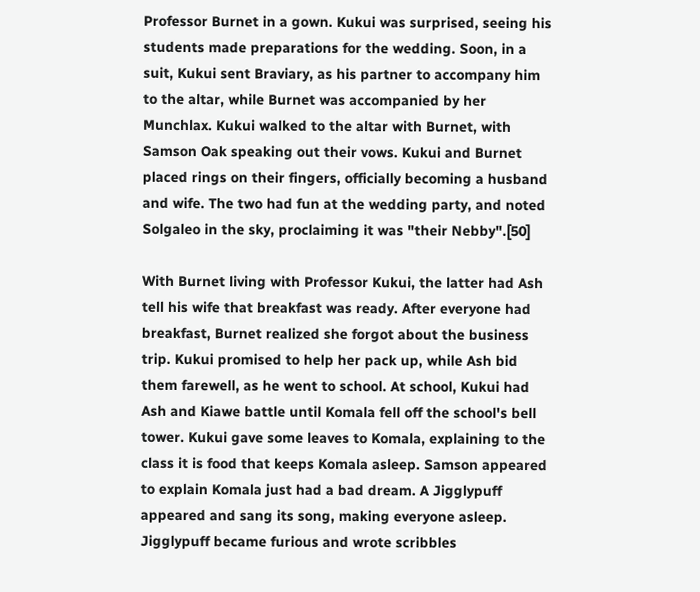Professor Burnet in a gown. Kukui was surprised, seeing his students made preparations for the wedding. Soon, in a suit, Kukui sent Braviary, as his partner to accompany him to the altar, while Burnet was accompanied by her Munchlax. Kukui walked to the altar with Burnet, with Samson Oak speaking out their vows. Kukui and Burnet placed rings on their fingers, officially becoming a husband and wife. The two had fun at the wedding party, and noted Solgaleo in the sky, proclaiming it was "their Nebby".[50]

With Burnet living with Professor Kukui, the latter had Ash tell his wife that breakfast was ready. After everyone had breakfast, Burnet realized she forgot about the business trip. Kukui promised to help her pack up, while Ash bid them farewell, as he went to school. At school, Kukui had Ash and Kiawe battle until Komala fell off the school's bell tower. Kukui gave some leaves to Komala, explaining to the class it is food that keeps Komala asleep. Samson appeared to explain Komala just had a bad dream. A Jigglypuff appeared and sang its song, making everyone asleep. Jigglypuff became furious and wrote scribbles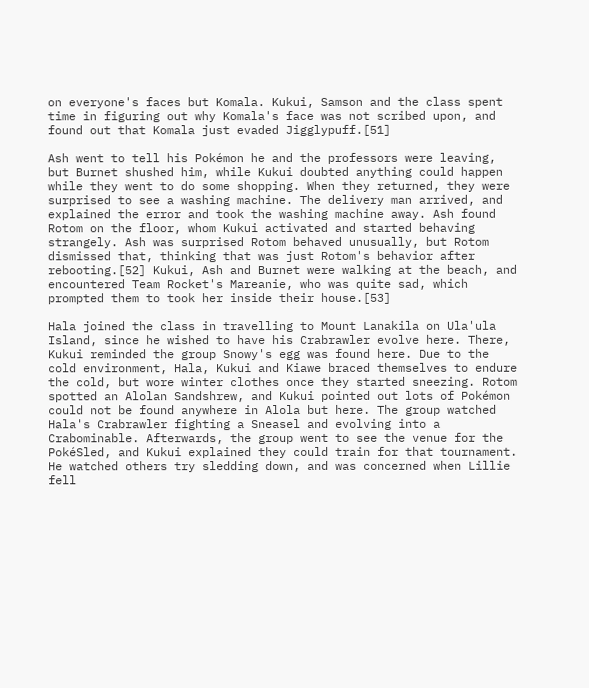on everyone's faces but Komala. Kukui, Samson and the class spent time in figuring out why Komala's face was not scribed upon, and found out that Komala just evaded Jigglypuff.[51]

Ash went to tell his Pokémon he and the professors were leaving, but Burnet shushed him, while Kukui doubted anything could happen while they went to do some shopping. When they returned, they were surprised to see a washing machine. The delivery man arrived, and explained the error and took the washing machine away. Ash found Rotom on the floor, whom Kukui activated and started behaving strangely. Ash was surprised Rotom behaved unusually, but Rotom dismissed that, thinking that was just Rotom's behavior after rebooting.[52] Kukui, Ash and Burnet were walking at the beach, and encountered Team Rocket's Mareanie, who was quite sad, which prompted them to took her inside their house.[53]

Hala joined the class in travelling to Mount Lanakila on Ula'ula Island, since he wished to have his Crabrawler evolve here. There, Kukui reminded the group Snowy's egg was found here. Due to the cold environment, Hala, Kukui and Kiawe braced themselves to endure the cold, but wore winter clothes once they started sneezing. Rotom spotted an Alolan Sandshrew, and Kukui pointed out lots of Pokémon could not be found anywhere in Alola but here. The group watched Hala's Crabrawler fighting a Sneasel and evolving into a Crabominable. Afterwards, the group went to see the venue for the PokéSled, and Kukui explained they could train for that tournament. He watched others try sledding down, and was concerned when Lillie fell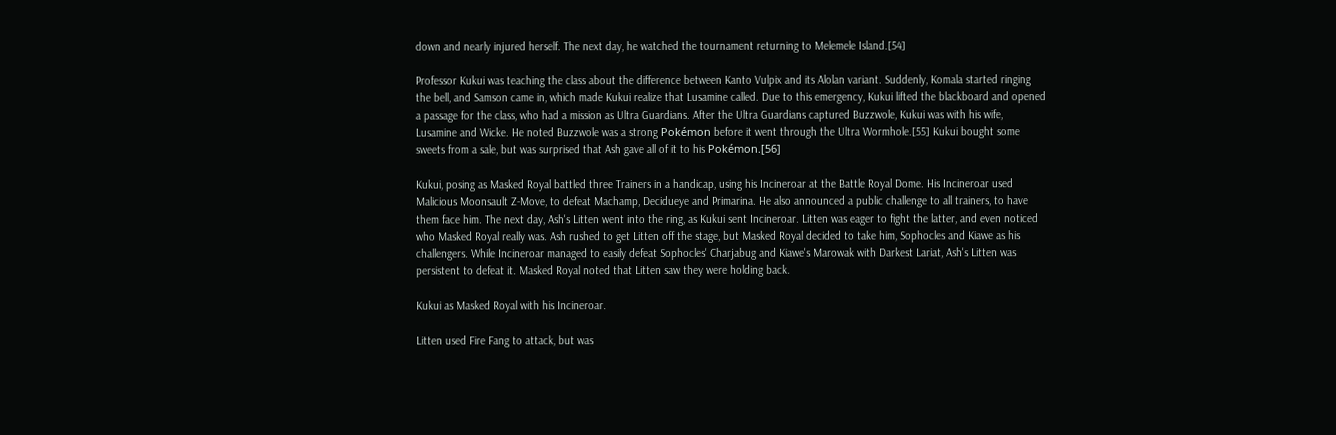down and nearly injured herself. The next day, he watched the tournament returning to Melemele Island.[54]

Professor Kukui was teaching the class about the difference between Kanto Vulpix and its Alolan variant. Suddenly, Komala started ringing the bell, and Samson came in, which made Kukui realize that Lusamine called. Due to this emergency, Kukui lifted the blackboard and opened a passage for the class, who had a mission as Ultra Guardians. After the Ultra Guardians captured Buzzwole, Kukui was with his wife, Lusamine and Wicke. He noted Buzzwole was a strong Pokémon before it went through the Ultra Wormhole.[55] Kukui bought some sweets from a sale, but was surprised that Ash gave all of it to his Pokémon.[56]

Kukui, posing as Masked Royal battled three Trainers in a handicap, using his Incineroar at the Battle Royal Dome. His Incineroar used Malicious Moonsault Z-Move, to defeat Machamp, Decidueye and Primarina. He also announced a public challenge to all trainers, to have them face him. The next day, Ash's Litten went into the ring, as Kukui sent Incineroar. Litten was eager to fight the latter, and even noticed who Masked Royal really was. Ash rushed to get Litten off the stage, but Masked Royal decided to take him, Sophocles and Kiawe as his challengers. While Incineroar managed to easily defeat Sophocles' Charjabug and Kiawe's Marowak with Darkest Lariat, Ash's Litten was persistent to defeat it. Masked Royal noted that Litten saw they were holding back.

Kukui as Masked Royal with his Incineroar.

Litten used Fire Fang to attack, but was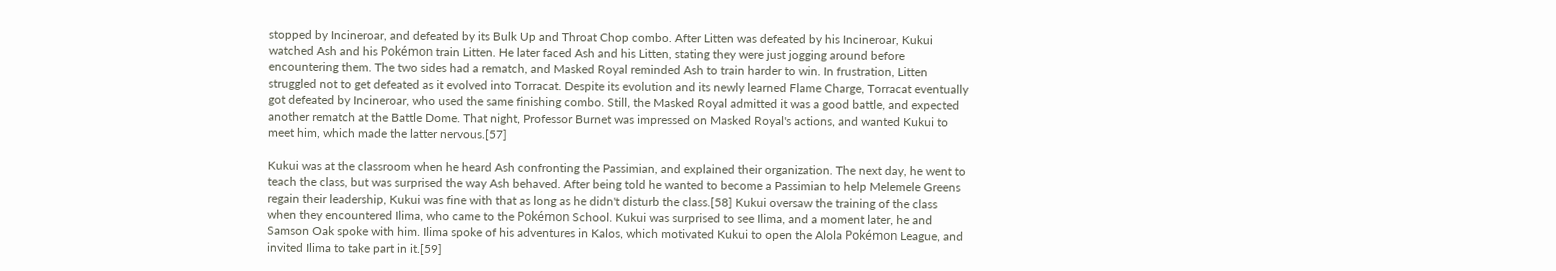stopped by Incineroar, and defeated by its Bulk Up and Throat Chop combo. After Litten was defeated by his Incineroar, Kukui watched Ash and his Pokémon train Litten. He later faced Ash and his Litten, stating they were just jogging around before encountering them. The two sides had a rematch, and Masked Royal reminded Ash to train harder to win. In frustration, Litten struggled not to get defeated as it evolved into Torracat. Despite its evolution and its newly learned Flame Charge, Torracat eventually got defeated by Incineroar, who used the same finishing combo. Still, the Masked Royal admitted it was a good battle, and expected another rematch at the Battle Dome. That night, Professor Burnet was impressed on Masked Royal's actions, and wanted Kukui to meet him, which made the latter nervous.[57]

Kukui was at the classroom when he heard Ash confronting the Passimian, and explained their organization. The next day, he went to teach the class, but was surprised the way Ash behaved. After being told he wanted to become a Passimian to help Melemele Greens regain their leadership, Kukui was fine with that as long as he didn't disturb the class.[58] Kukui oversaw the training of the class when they encountered Ilima, who came to the Pokémon School. Kukui was surprised to see Ilima, and a moment later, he and Samson Oak spoke with him. Ilima spoke of his adventures in Kalos, which motivated Kukui to open the Alola Pokémon League, and invited Ilima to take part in it.[59]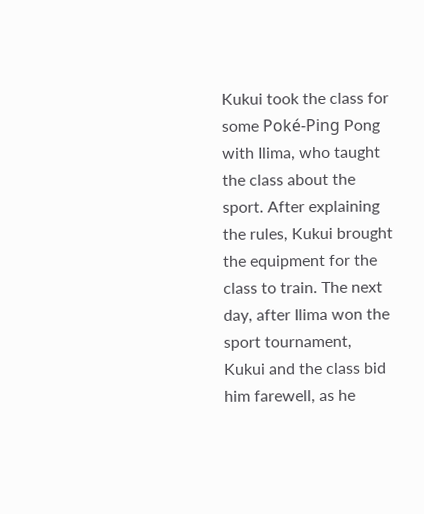Kukui took the class for some Poké-Ping Pong with Ilima, who taught the class about the sport. After explaining the rules, Kukui brought the equipment for the class to train. The next day, after Ilima won the sport tournament, Kukui and the class bid him farewell, as he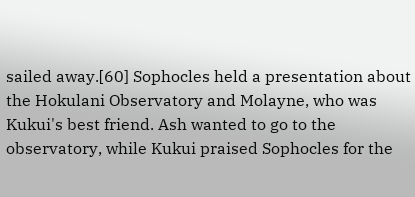sailed away.[60] Sophocles held a presentation about the Hokulani Observatory and Molayne, who was Kukui's best friend. Ash wanted to go to the observatory, while Kukui praised Sophocles for the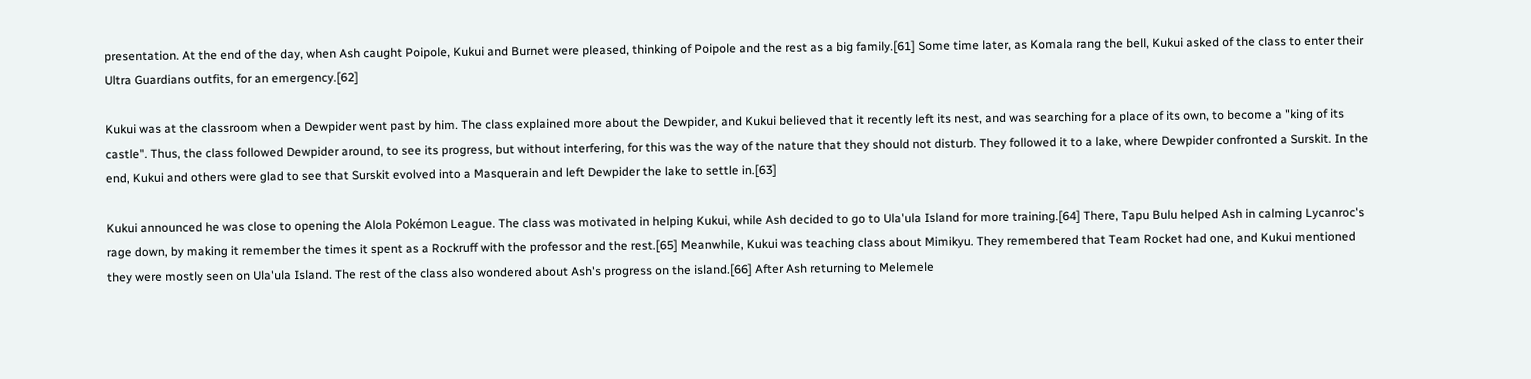presentation. At the end of the day, when Ash caught Poipole, Kukui and Burnet were pleased, thinking of Poipole and the rest as a big family.[61] Some time later, as Komala rang the bell, Kukui asked of the class to enter their Ultra Guardians outfits, for an emergency.[62]

Kukui was at the classroom when a Dewpider went past by him. The class explained more about the Dewpider, and Kukui believed that it recently left its nest, and was searching for a place of its own, to become a "king of its castle". Thus, the class followed Dewpider around, to see its progress, but without interfering, for this was the way of the nature that they should not disturb. They followed it to a lake, where Dewpider confronted a Surskit. In the end, Kukui and others were glad to see that Surskit evolved into a Masquerain and left Dewpider the lake to settle in.[63]

Kukui announced he was close to opening the Alola Pokémon League. The class was motivated in helping Kukui, while Ash decided to go to Ula'ula Island for more training.[64] There, Tapu Bulu helped Ash in calming Lycanroc's rage down, by making it remember the times it spent as a Rockruff with the professor and the rest.[65] Meanwhile, Kukui was teaching class about Mimikyu. They remembered that Team Rocket had one, and Kukui mentioned they were mostly seen on Ula'ula Island. The rest of the class also wondered about Ash's progress on the island.[66] After Ash returning to Melemele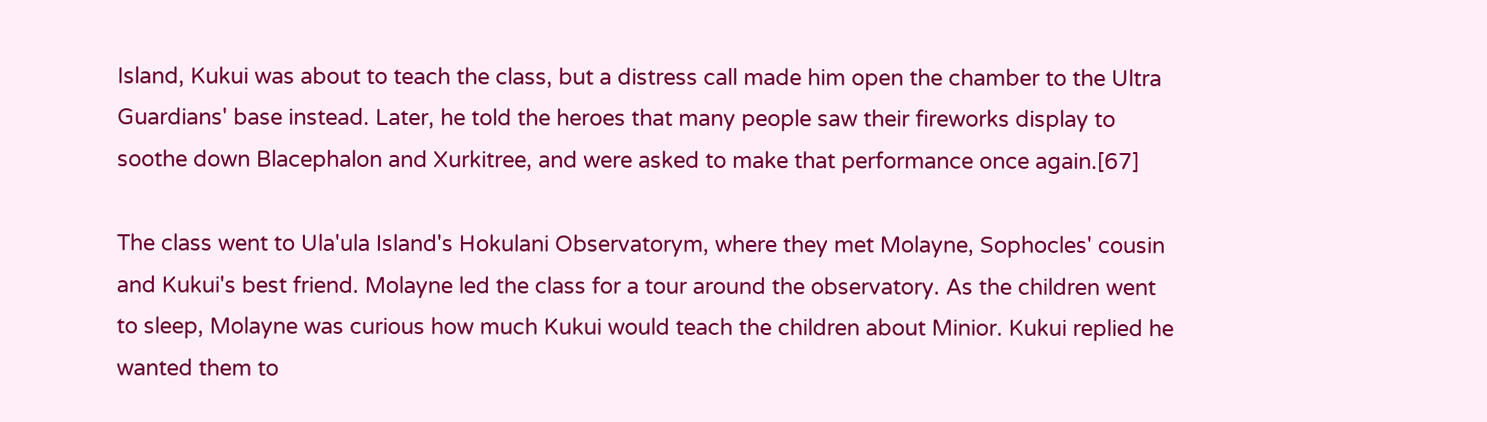Island, Kukui was about to teach the class, but a distress call made him open the chamber to the Ultra Guardians' base instead. Later, he told the heroes that many people saw their fireworks display to soothe down Blacephalon and Xurkitree, and were asked to make that performance once again.[67]

The class went to Ula'ula Island's Hokulani Observatorym, where they met Molayne, Sophocles' cousin and Kukui's best friend. Molayne led the class for a tour around the observatory. As the children went to sleep, Molayne was curious how much Kukui would teach the children about Minior. Kukui replied he wanted them to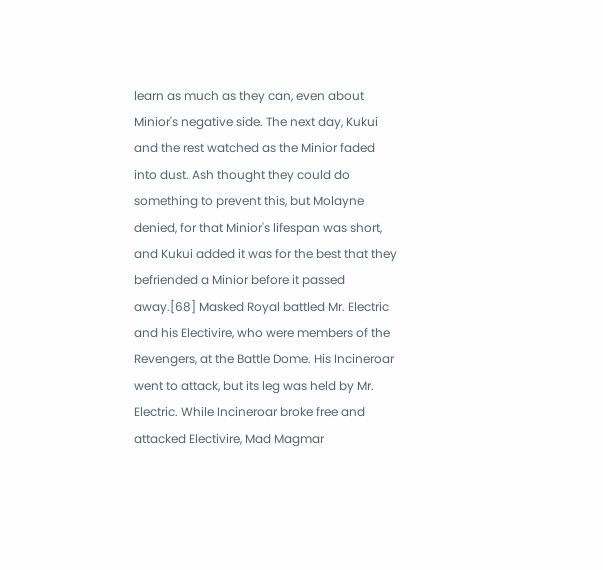learn as much as they can, even about Minior's negative side. The next day, Kukui and the rest watched as the Minior faded into dust. Ash thought they could do something to prevent this, but Molayne denied, for that Minior's lifespan was short, and Kukui added it was for the best that they befriended a Minior before it passed away.[68] Masked Royal battled Mr. Electric and his Electivire, who were members of the Revengers, at the Battle Dome. His Incineroar went to attack, but its leg was held by Mr. Electric. While Incineroar broke free and attacked Electivire, Mad Magmar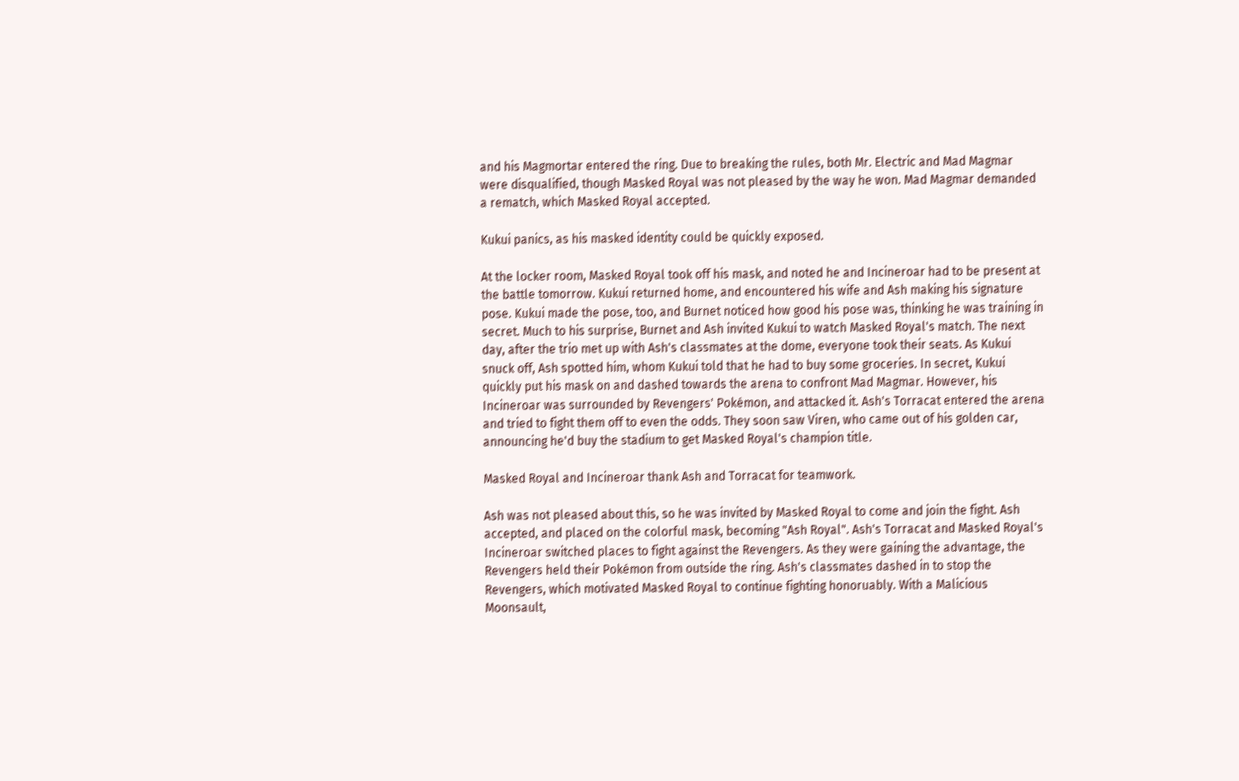and his Magmortar entered the ring. Due to breaking the rules, both Mr. Electric and Mad Magmar were disqualified, though Masked Royal was not pleased by the way he won. Mad Magmar demanded a rematch, which Masked Royal accepted.

Kukui panics, as his masked identity could be quickly exposed.

At the locker room, Masked Royal took off his mask, and noted he and Incineroar had to be present at the battle tomorrow. Kukui returned home, and encountered his wife and Ash making his signature pose. Kukui made the pose, too, and Burnet noticed how good his pose was, thinking he was training in secret. Much to his surprise, Burnet and Ash invited Kukui to watch Masked Royal's match. The next day, after the trio met up with Ash's classmates at the dome, everyone took their seats. As Kukui snuck off, Ash spotted him, whom Kukui told that he had to buy some groceries. In secret, Kukui quickly put his mask on and dashed towards the arena to confront Mad Magmar. However, his Incineroar was surrounded by Revengers' Pokémon, and attacked it. Ash's Torracat entered the arena and tried to fight them off to even the odds. They soon saw Viren, who came out of his golden car, announcing he'd buy the stadium to get Masked Royal's champion title.

Masked Royal and Incineroar thank Ash and Torracat for teamwork.

Ash was not pleased about this, so he was invited by Masked Royal to come and join the fight. Ash accepted, and placed on the colorful mask, becoming "Ash Royal". Ash's Torracat and Masked Royal's Incineroar switched places to fight against the Revengers. As they were gaining the advantage, the Revengers held their Pokémon from outside the ring. Ash's classmates dashed in to stop the Revengers, which motivated Masked Royal to continue fighting honoruably. With a Malicious Moonsault,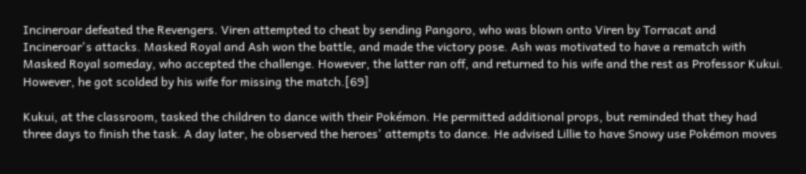Incineroar defeated the Revengers. Viren attempted to cheat by sending Pangoro, who was blown onto Viren by Torracat and Incineroar's attacks. Masked Royal and Ash won the battle, and made the victory pose. Ash was motivated to have a rematch with Masked Royal someday, who accepted the challenge. However, the latter ran off, and returned to his wife and the rest as Professor Kukui. However, he got scolded by his wife for missing the match.[69]

Kukui, at the classroom, tasked the children to dance with their Pokémon. He permitted additional props, but reminded that they had three days to finish the task. A day later, he observed the heroes' attempts to dance. He advised Lillie to have Snowy use Pokémon moves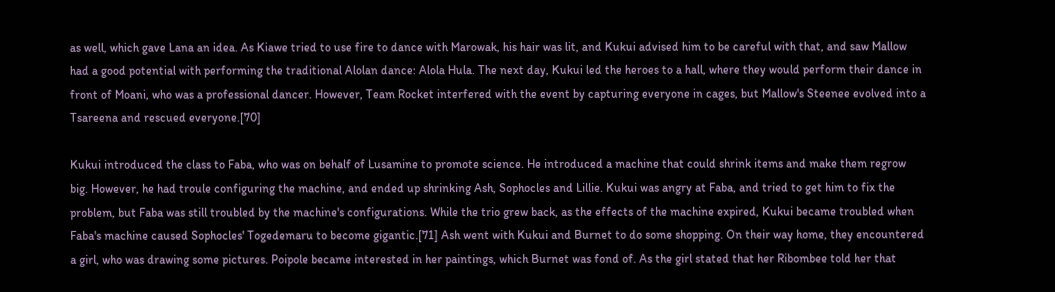as well, which gave Lana an idea. As Kiawe tried to use fire to dance with Marowak, his hair was lit, and Kukui advised him to be careful with that, and saw Mallow had a good potential with performing the traditional Alolan dance: Alola Hula. The next day, Kukui led the heroes to a hall, where they would perform their dance in front of Moani, who was a professional dancer. However, Team Rocket interfered with the event by capturing everyone in cages, but Mallow's Steenee evolved into a Tsareena and rescued everyone.[70]

Kukui introduced the class to Faba, who was on behalf of Lusamine to promote science. He introduced a machine that could shrink items and make them regrow big. However, he had troule configuring the machine, and ended up shrinking Ash, Sophocles and Lillie. Kukui was angry at Faba, and tried to get him to fix the problem, but Faba was still troubled by the machine's configurations. While the trio grew back, as the effects of the machine expired, Kukui became troubled when Faba's machine caused Sophocles' Togedemaru to become gigantic.[71] Ash went with Kukui and Burnet to do some shopping. On their way home, they encountered a girl, who was drawing some pictures. Poipole became interested in her paintings, which Burnet was fond of. As the girl stated that her Ribombee told her that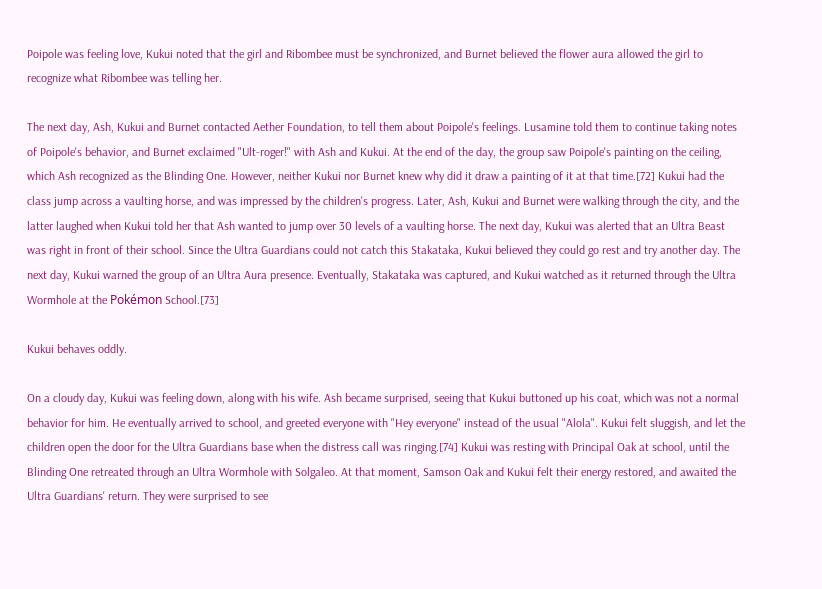Poipole was feeling love, Kukui noted that the girl and Ribombee must be synchronized, and Burnet believed the flower aura allowed the girl to recognize what Ribombee was telling her.

The next day, Ash, Kukui and Burnet contacted Aether Foundation, to tell them about Poipole's feelings. Lusamine told them to continue taking notes of Poipole's behavior, and Burnet exclaimed "Ult-roger!" with Ash and Kukui. At the end of the day, the group saw Poipole's painting on the ceiling, which Ash recognized as the Blinding One. However, neither Kukui nor Burnet knew why did it draw a painting of it at that time.[72] Kukui had the class jump across a vaulting horse, and was impressed by the children's progress. Later, Ash, Kukui and Burnet were walking through the city, and the latter laughed when Kukui told her that Ash wanted to jump over 30 levels of a vaulting horse. The next day, Kukui was alerted that an Ultra Beast was right in front of their school. Since the Ultra Guardians could not catch this Stakataka, Kukui believed they could go rest and try another day. The next day, Kukui warned the group of an Ultra Aura presence. Eventually, Stakataka was captured, and Kukui watched as it returned through the Ultra Wormhole at the Pokémon School.[73]

Kukui behaves oddly.

On a cloudy day, Kukui was feeling down, along with his wife. Ash became surprised, seeing that Kukui buttoned up his coat, which was not a normal behavior for him. He eventually arrived to school, and greeted everyone with "Hey everyone" instead of the usual "Alola". Kukui felt sluggish, and let the children open the door for the Ultra Guardians base when the distress call was ringing.[74] Kukui was resting with Principal Oak at school, until the Blinding One retreated through an Ultra Wormhole with Solgaleo. At that moment, Samson Oak and Kukui felt their energy restored, and awaited the Ultra Guardians' return. They were surprised to see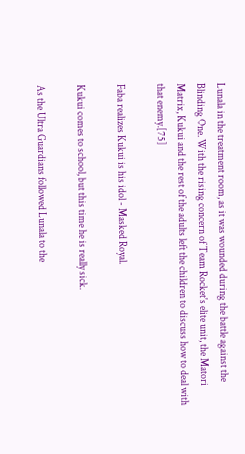Lunala in the treatment room, as it was wounded during the battle against the Blinding One. With the rising concern of Team Rocket's elite unit, the Matori Matrix, Kukui and the rest of the adults left the children to discuss how to deal with that enemy.[75]

Faba realizes Kukui is his idol - Masked Royal.

Kukui comes to school, but this time he is really sick.

As the Ultra Guardians followed Lunala to the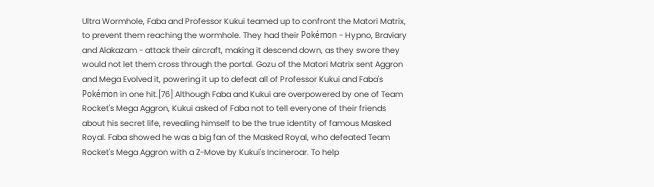Ultra Wormhole, Faba and Professor Kukui teamed up to confront the Matori Matrix, to prevent them reaching the wormhole. They had their Pokémon - Hypno, Braviary and Alakazam - attack their aircraft, making it descend down, as they swore they would not let them cross through the portal. Gozu of the Matori Matrix sent Aggron and Mega Evolved it, powering it up to defeat all of Professor Kukui and Faba's Pokémon in one hit.[76] Although Faba and Kukui are overpowered by one of Team Rocket's Mega Aggron, Kukui asked of Faba not to tell everyone of their friends about his secret life, revealing himself to be the true identity of famous Masked Royal. Faba showed he was a big fan of the Masked Royal, who defeated Team Rocket's Mega Aggron with a Z-Move by Kukui's Incineroar. To help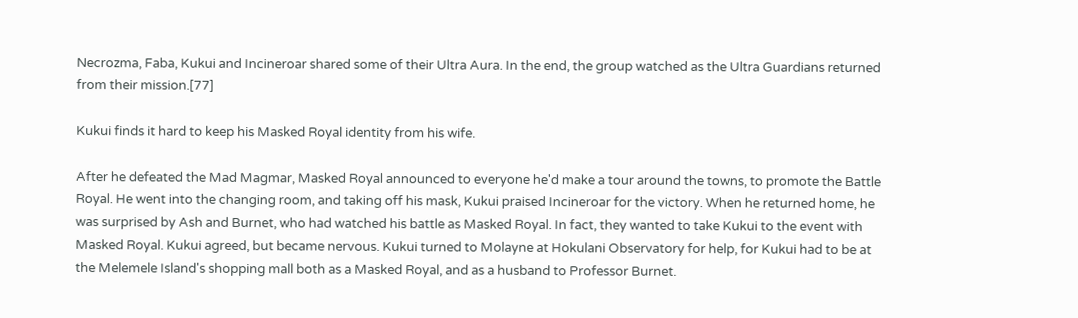Necrozma, Faba, Kukui and Incineroar shared some of their Ultra Aura. In the end, the group watched as the Ultra Guardians returned from their mission.[77]

Kukui finds it hard to keep his Masked Royal identity from his wife.

After he defeated the Mad Magmar, Masked Royal announced to everyone he'd make a tour around the towns, to promote the Battle Royal. He went into the changing room, and taking off his mask, Kukui praised Incineroar for the victory. When he returned home, he was surprised by Ash and Burnet, who had watched his battle as Masked Royal. In fact, they wanted to take Kukui to the event with Masked Royal. Kukui agreed, but became nervous. Kukui turned to Molayne at Hokulani Observatory for help, for Kukui had to be at the Melemele Island's shopping mall both as a Masked Royal, and as a husband to Professor Burnet.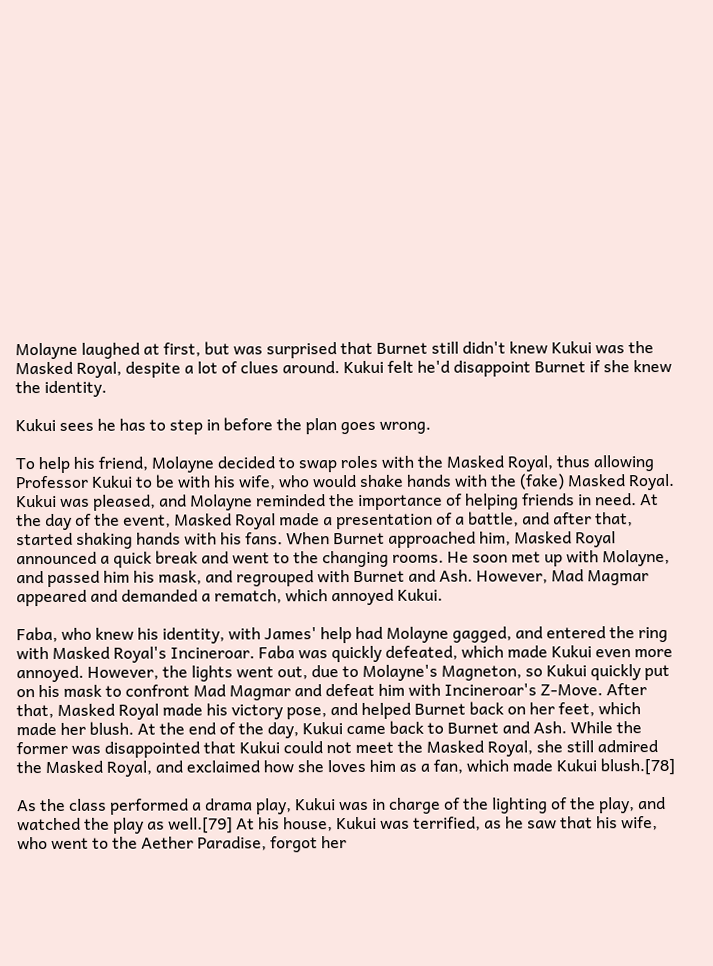Molayne laughed at first, but was surprised that Burnet still didn't knew Kukui was the Masked Royal, despite a lot of clues around. Kukui felt he'd disappoint Burnet if she knew the identity.

Kukui sees he has to step in before the plan goes wrong.

To help his friend, Molayne decided to swap roles with the Masked Royal, thus allowing Professor Kukui to be with his wife, who would shake hands with the (fake) Masked Royal. Kukui was pleased, and Molayne reminded the importance of helping friends in need. At the day of the event, Masked Royal made a presentation of a battle, and after that, started shaking hands with his fans. When Burnet approached him, Masked Royal announced a quick break and went to the changing rooms. He soon met up with Molayne, and passed him his mask, and regrouped with Burnet and Ash. However, Mad Magmar appeared and demanded a rematch, which annoyed Kukui.

Faba, who knew his identity, with James' help had Molayne gagged, and entered the ring with Masked Royal's Incineroar. Faba was quickly defeated, which made Kukui even more annoyed. However, the lights went out, due to Molayne's Magneton, so Kukui quickly put on his mask to confront Mad Magmar and defeat him with Incineroar's Z-Move. After that, Masked Royal made his victory pose, and helped Burnet back on her feet, which made her blush. At the end of the day, Kukui came back to Burnet and Ash. While the former was disappointed that Kukui could not meet the Masked Royal, she still admired the Masked Royal, and exclaimed how she loves him as a fan, which made Kukui blush.[78]

As the class performed a drama play, Kukui was in charge of the lighting of the play, and watched the play as well.[79] At his house, Kukui was terrified, as he saw that his wife, who went to the Aether Paradise, forgot her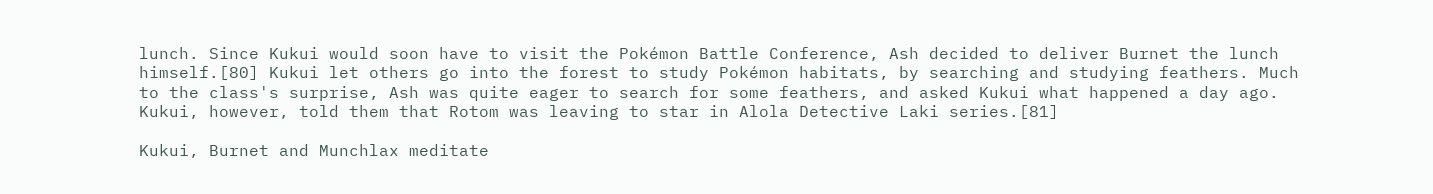lunch. Since Kukui would soon have to visit the Pokémon Battle Conference, Ash decided to deliver Burnet the lunch himself.[80] Kukui let others go into the forest to study Pokémon habitats, by searching and studying feathers. Much to the class's surprise, Ash was quite eager to search for some feathers, and asked Kukui what happened a day ago. Kukui, however, told them that Rotom was leaving to star in Alola Detective Laki series.[81]

Kukui, Burnet and Munchlax meditate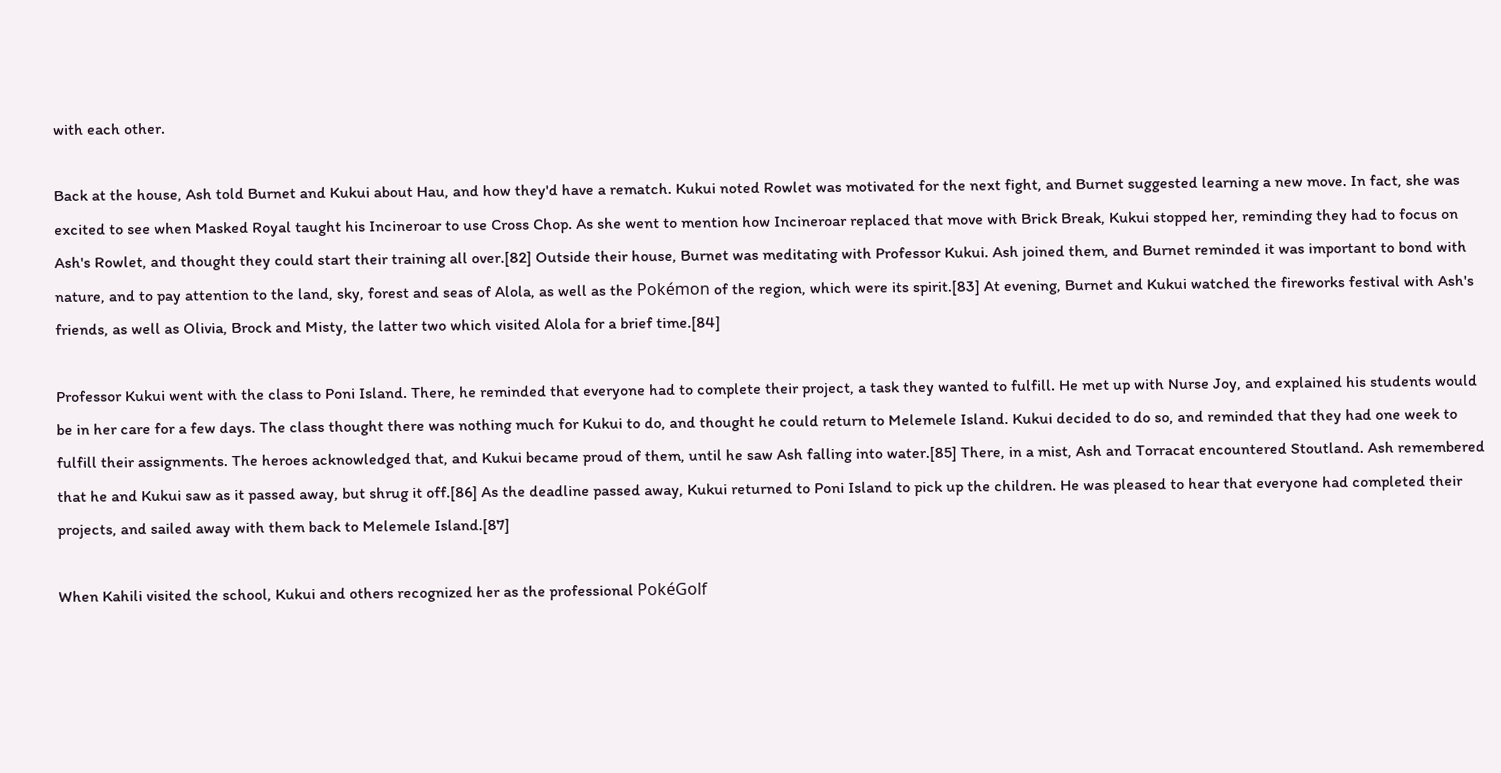with each other.

Back at the house, Ash told Burnet and Kukui about Hau, and how they'd have a rematch. Kukui noted Rowlet was motivated for the next fight, and Burnet suggested learning a new move. In fact, she was excited to see when Masked Royal taught his Incineroar to use Cross Chop. As she went to mention how Incineroar replaced that move with Brick Break, Kukui stopped her, reminding they had to focus on Ash's Rowlet, and thought they could start their training all over.[82] Outside their house, Burnet was meditating with Professor Kukui. Ash joined them, and Burnet reminded it was important to bond with nature, and to pay attention to the land, sky, forest and seas of Alola, as well as the Pokémon of the region, which were its spirit.[83] At evening, Burnet and Kukui watched the fireworks festival with Ash's friends, as well as Olivia, Brock and Misty, the latter two which visited Alola for a brief time.[84]

Professor Kukui went with the class to Poni Island. There, he reminded that everyone had to complete their project, a task they wanted to fulfill. He met up with Nurse Joy, and explained his students would be in her care for a few days. The class thought there was nothing much for Kukui to do, and thought he could return to Melemele Island. Kukui decided to do so, and reminded that they had one week to fulfill their assignments. The heroes acknowledged that, and Kukui became proud of them, until he saw Ash falling into water.[85] There, in a mist, Ash and Torracat encountered Stoutland. Ash remembered that he and Kukui saw as it passed away, but shrug it off.[86] As the deadline passed away, Kukui returned to Poni Island to pick up the children. He was pleased to hear that everyone had completed their projects, and sailed away with them back to Melemele Island.[87]

When Kahili visited the school, Kukui and others recognized her as the professional PokéGolf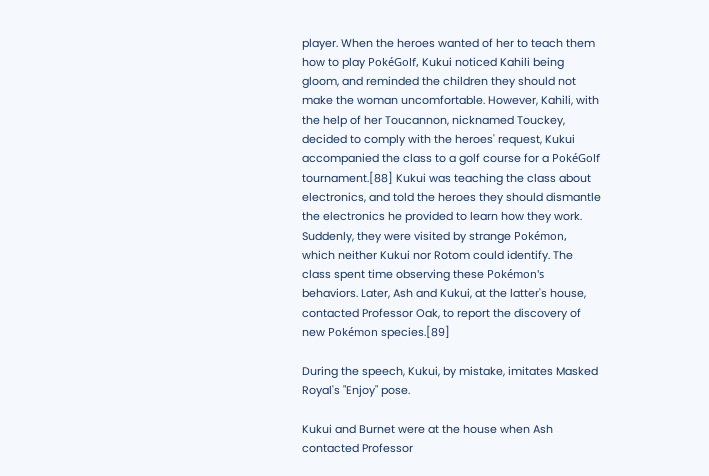player. When the heroes wanted of her to teach them how to play PokéGolf, Kukui noticed Kahili being gloom, and reminded the children they should not make the woman uncomfortable. However, Kahili, with the help of her Toucannon, nicknamed Touckey, decided to comply with the heroes' request, Kukui accompanied the class to a golf course for a PokéGolf tournament.[88] Kukui was teaching the class about electronics, and told the heroes they should dismantle the electronics he provided to learn how they work. Suddenly, they were visited by strange Pokémon, which neither Kukui nor Rotom could identify. The class spent time observing these Pokémon's behaviors. Later, Ash and Kukui, at the latter's house, contacted Professor Oak, to report the discovery of new Pokémon species.[89]

During the speech, Kukui, by mistake, imitates Masked Royal's "Enjoy" pose.

Kukui and Burnet were at the house when Ash contacted Professor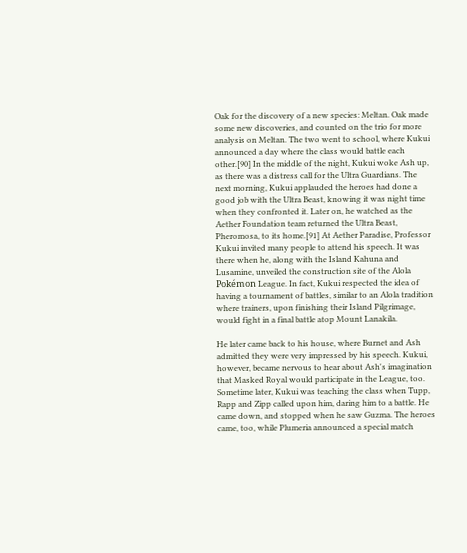Oak for the discovery of a new species: Meltan. Oak made some new discoveries, and counted on the trio for more analysis on Meltan. The two went to school, where Kukui announced a day where the class would battle each other.[90] In the middle of the night, Kukui woke Ash up, as there was a distress call for the Ultra Guardians. The next morning, Kukui applauded the heroes had done a good job with the Ultra Beast, knowing it was night time when they confronted it. Later on, he watched as the Aether Foundation team returned the Ultra Beast, Pheromosa, to its home.[91] At Aether Paradise, Professor Kukui invited many people to attend his speech. It was there when he, along with the Island Kahuna and Lusamine, unveiled the construction site of the Alola Pokémon League. In fact, Kukui respected the idea of having a tournament of battles, similar to an Alola tradition where trainers, upon finishing their Island Pilgrimage, would fight in a final battle atop Mount Lanakila.

He later came back to his house, where Burnet and Ash admitted they were very impressed by his speech. Kukui, however, became nervous to hear about Ash's imagination that Masked Royal would participate in the League, too. Sometime later, Kukui was teaching the class when Tupp, Rapp and Zipp called upon him, daring him to a battle. He came down, and stopped when he saw Guzma. The heroes came, too, while Plumeria announced a special match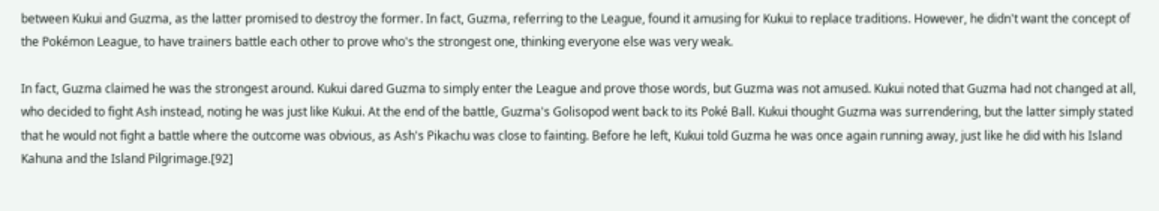between Kukui and Guzma, as the latter promised to destroy the former. In fact, Guzma, referring to the League, found it amusing for Kukui to replace traditions. However, he didn't want the concept of the Pokémon League, to have trainers battle each other to prove who's the strongest one, thinking everyone else was very weak.

In fact, Guzma claimed he was the strongest around. Kukui dared Guzma to simply enter the League and prove those words, but Guzma was not amused. Kukui noted that Guzma had not changed at all, who decided to fight Ash instead, noting he was just like Kukui. At the end of the battle, Guzma's Golisopod went back to its Poké Ball. Kukui thought Guzma was surrendering, but the latter simply stated that he would not fight a battle where the outcome was obvious, as Ash's Pikachu was close to fainting. Before he left, Kukui told Guzma he was once again running away, just like he did with his Island Kahuna and the Island Pilgrimage.[92]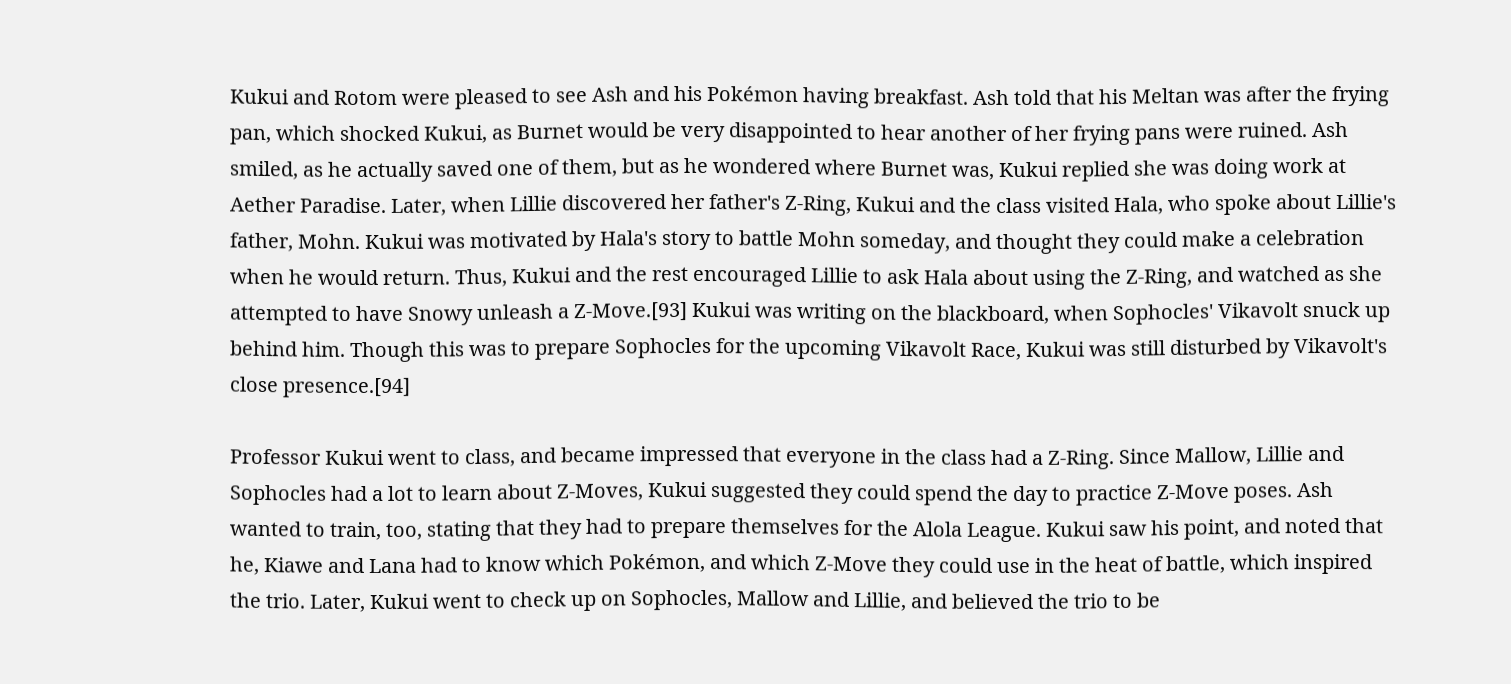Kukui and Rotom were pleased to see Ash and his Pokémon having breakfast. Ash told that his Meltan was after the frying pan, which shocked Kukui, as Burnet would be very disappointed to hear another of her frying pans were ruined. Ash smiled, as he actually saved one of them, but as he wondered where Burnet was, Kukui replied she was doing work at Aether Paradise. Later, when Lillie discovered her father's Z-Ring, Kukui and the class visited Hala, who spoke about Lillie's father, Mohn. Kukui was motivated by Hala's story to battle Mohn someday, and thought they could make a celebration when he would return. Thus, Kukui and the rest encouraged Lillie to ask Hala about using the Z-Ring, and watched as she attempted to have Snowy unleash a Z-Move.[93] Kukui was writing on the blackboard, when Sophocles' Vikavolt snuck up behind him. Though this was to prepare Sophocles for the upcoming Vikavolt Race, Kukui was still disturbed by Vikavolt's close presence.[94]

Professor Kukui went to class, and became impressed that everyone in the class had a Z-Ring. Since Mallow, Lillie and Sophocles had a lot to learn about Z-Moves, Kukui suggested they could spend the day to practice Z-Move poses. Ash wanted to train, too, stating that they had to prepare themselves for the Alola League. Kukui saw his point, and noted that he, Kiawe and Lana had to know which Pokémon, and which Z-Move they could use in the heat of battle, which inspired the trio. Later, Kukui went to check up on Sophocles, Mallow and Lillie, and believed the trio to be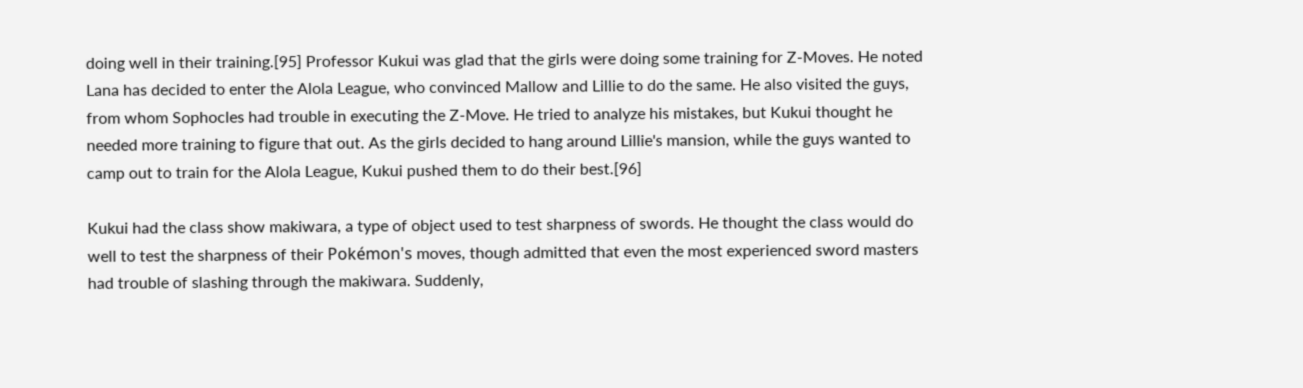doing well in their training.[95] Professor Kukui was glad that the girls were doing some training for Z-Moves. He noted Lana has decided to enter the Alola League, who convinced Mallow and Lillie to do the same. He also visited the guys, from whom Sophocles had trouble in executing the Z-Move. He tried to analyze his mistakes, but Kukui thought he needed more training to figure that out. As the girls decided to hang around Lillie's mansion, while the guys wanted to camp out to train for the Alola League, Kukui pushed them to do their best.[96]

Kukui had the class show makiwara, a type of object used to test sharpness of swords. He thought the class would do well to test the sharpness of their Pokémon's moves, though admitted that even the most experienced sword masters had trouble of slashing through the makiwara. Suddenly,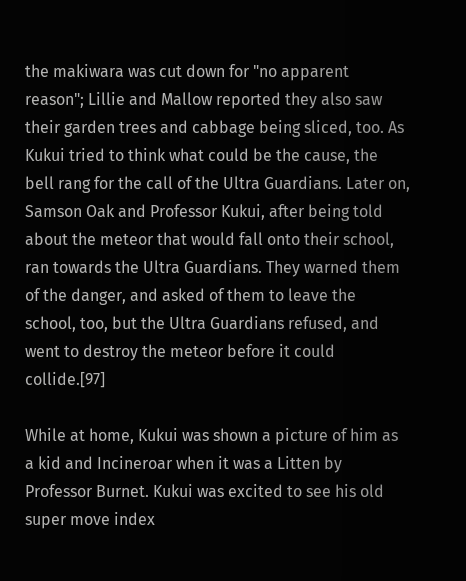the makiwara was cut down for "no apparent reason"; Lillie and Mallow reported they also saw their garden trees and cabbage being sliced, too. As Kukui tried to think what could be the cause, the bell rang for the call of the Ultra Guardians. Later on, Samson Oak and Professor Kukui, after being told about the meteor that would fall onto their school, ran towards the Ultra Guardians. They warned them of the danger, and asked of them to leave the school, too, but the Ultra Guardians refused, and went to destroy the meteor before it could collide.[97]

While at home, Kukui was shown a picture of him as a kid and Incineroar when it was a Litten by Professor Burnet. Kukui was excited to see his old super move index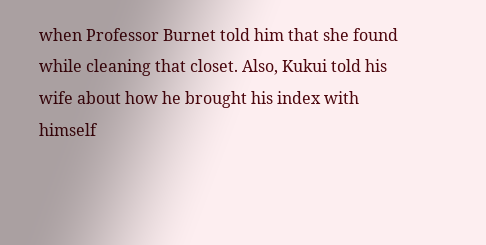when Professor Burnet told him that she found while cleaning that closet. Also, Kukui told his wife about how he brought his index with himself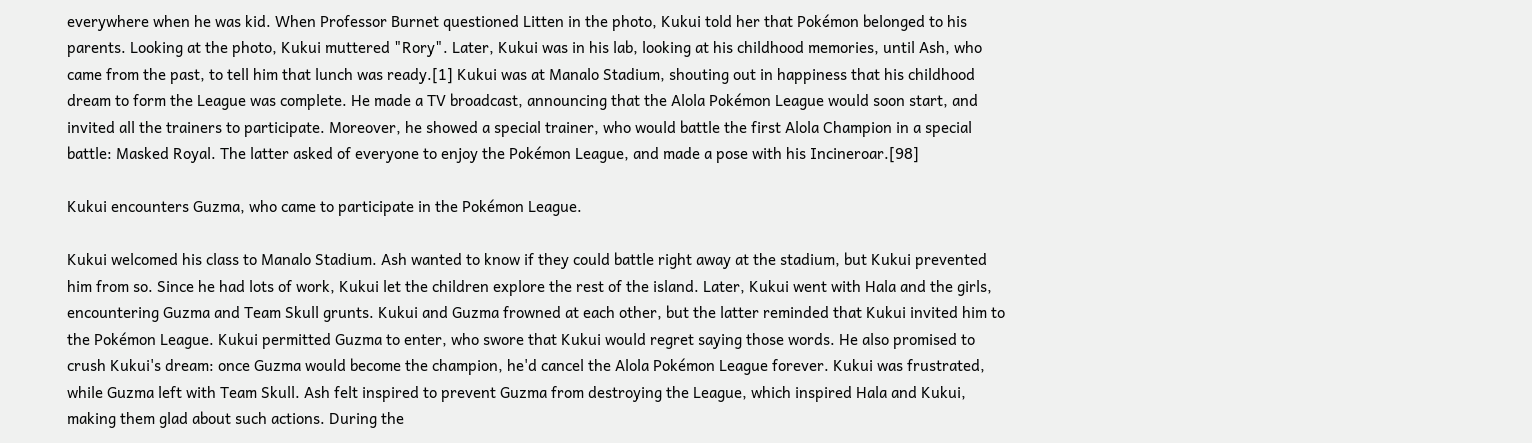everywhere when he was kid. When Professor Burnet questioned Litten in the photo, Kukui told her that Pokémon belonged to his parents. Looking at the photo, Kukui muttered "Rory". Later, Kukui was in his lab, looking at his childhood memories, until Ash, who came from the past, to tell him that lunch was ready.[1] Kukui was at Manalo Stadium, shouting out in happiness that his childhood dream to form the League was complete. He made a TV broadcast, announcing that the Alola Pokémon League would soon start, and invited all the trainers to participate. Moreover, he showed a special trainer, who would battle the first Alola Champion in a special battle: Masked Royal. The latter asked of everyone to enjoy the Pokémon League, and made a pose with his Incineroar.[98]

Kukui encounters Guzma, who came to participate in the Pokémon League.

Kukui welcomed his class to Manalo Stadium. Ash wanted to know if they could battle right away at the stadium, but Kukui prevented him from so. Since he had lots of work, Kukui let the children explore the rest of the island. Later, Kukui went with Hala and the girls, encountering Guzma and Team Skull grunts. Kukui and Guzma frowned at each other, but the latter reminded that Kukui invited him to the Pokémon League. Kukui permitted Guzma to enter, who swore that Kukui would regret saying those words. He also promised to crush Kukui's dream: once Guzma would become the champion, he'd cancel the Alola Pokémon League forever. Kukui was frustrated, while Guzma left with Team Skull. Ash felt inspired to prevent Guzma from destroying the League, which inspired Hala and Kukui, making them glad about such actions. During the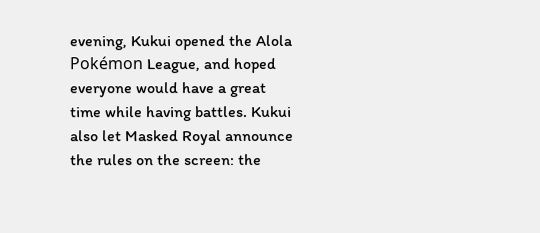evening, Kukui opened the Alola Pokémon League, and hoped everyone would have a great time while having battles. Kukui also let Masked Royal announce the rules on the screen: the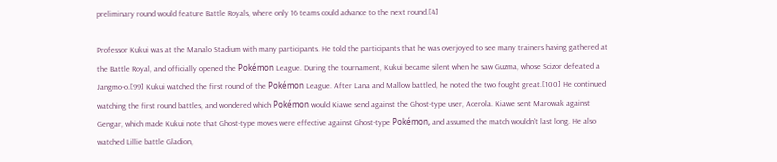preliminary round would feature Battle Royals, where only 16 teams could advance to the next round.[4]

Professor Kukui was at the Manalo Stadium with many participants. He told the participants that he was overjoyed to see many trainers having gathered at the Battle Royal, and officially opened the Pokémon League. During the tournament, Kukui became silent when he saw Guzma, whose Scizor defeated a Jangmo-o.[99] Kukui watched the first round of the Pokémon League. After Lana and Mallow battled, he noted the two fought great.[100] He continued watching the first round battles, and wondered which Pokémon would Kiawe send against the Ghost-type user, Acerola. Kiawe sent Marowak against Gengar, which made Kukui note that Ghost-type moves were effective against Ghost-type Pokémon, and assumed the match wouldn't last long. He also watched Lillie battle Gladion,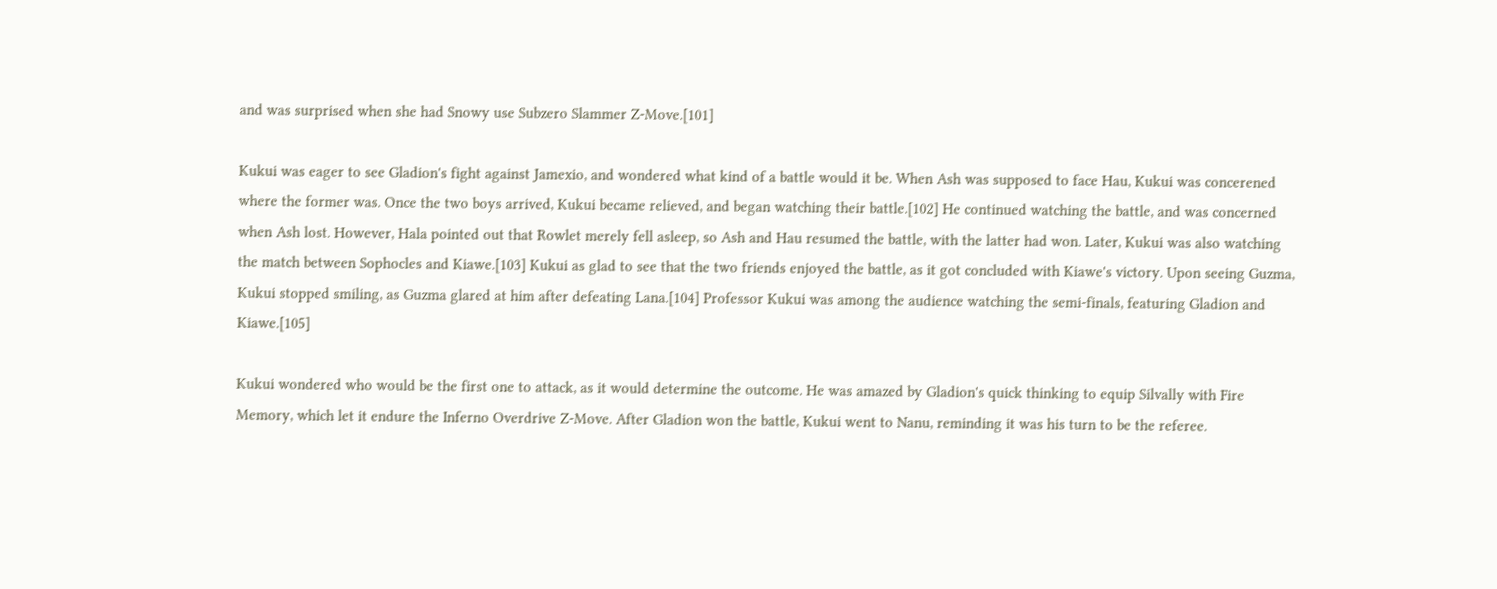and was surprised when she had Snowy use Subzero Slammer Z-Move.[101]

Kukui was eager to see Gladion's fight against Jamexio, and wondered what kind of a battle would it be. When Ash was supposed to face Hau, Kukui was concerened where the former was. Once the two boys arrived, Kukui became relieved, and began watching their battle.[102] He continued watching the battle, and was concerned when Ash lost. However, Hala pointed out that Rowlet merely fell asleep, so Ash and Hau resumed the battle, with the latter had won. Later, Kukui was also watching the match between Sophocles and Kiawe.[103] Kukui as glad to see that the two friends enjoyed the battle, as it got concluded with Kiawe's victory. Upon seeing Guzma, Kukui stopped smiling, as Guzma glared at him after defeating Lana.[104] Professor Kukui was among the audience watching the semi-finals, featuring Gladion and Kiawe.[105]

Kukui wondered who would be the first one to attack, as it would determine the outcome. He was amazed by Gladion's quick thinking to equip Silvally with Fire Memory, which let it endure the Inferno Overdrive Z-Move. After Gladion won the battle, Kukui went to Nanu, reminding it was his turn to be the referee.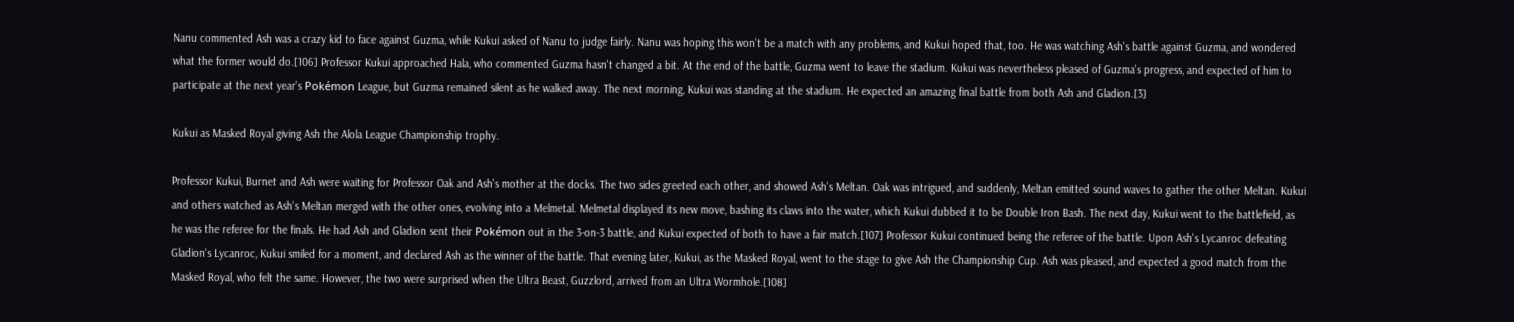Nanu commented Ash was a crazy kid to face against Guzma, while Kukui asked of Nanu to judge fairly. Nanu was hoping this won't be a match with any problems, and Kukui hoped that, too. He was watching Ash's battle against Guzma, and wondered what the former would do.[106] Professor Kukui approached Hala, who commented Guzma hasn't changed a bit. At the end of the battle, Guzma went to leave the stadium. Kukui was nevertheless pleased of Guzma's progress, and expected of him to participate at the next year's Pokémon League, but Guzma remained silent as he walked away. The next morning, Kukui was standing at the stadium. He expected an amazing final battle from both Ash and Gladion.[3]

Kukui as Masked Royal giving Ash the Alola League Championship trophy.

Professor Kukui, Burnet and Ash were waiting for Professor Oak and Ash's mother at the docks. The two sides greeted each other, and showed Ash's Meltan. Oak was intrigued, and suddenly, Meltan emitted sound waves to gather the other Meltan. Kukui and others watched as Ash's Meltan merged with the other ones, evolving into a Melmetal. Melmetal displayed its new move, bashing its claws into the water, which Kukui dubbed it to be Double Iron Bash. The next day, Kukui went to the battlefield, as he was the referee for the finals. He had Ash and Gladion sent their Pokémon out in the 3-on-3 battle, and Kukui expected of both to have a fair match.[107] Professor Kukui continued being the referee of the battle. Upon Ash's Lycanroc defeating Gladion's Lycanroc, Kukui smiled for a moment, and declared Ash as the winner of the battle. That evening later, Kukui, as the Masked Royal, went to the stage to give Ash the Championship Cup. Ash was pleased, and expected a good match from the Masked Royal, who felt the same. However, the two were surprised when the Ultra Beast, Guzzlord, arrived from an Ultra Wormhole.[108]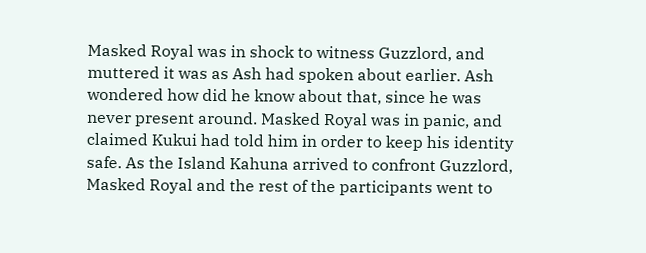Masked Royal was in shock to witness Guzzlord, and muttered it was as Ash had spoken about earlier. Ash wondered how did he know about that, since he was never present around. Masked Royal was in panic, and claimed Kukui had told him in order to keep his identity safe. As the Island Kahuna arrived to confront Guzzlord, Masked Royal and the rest of the participants went to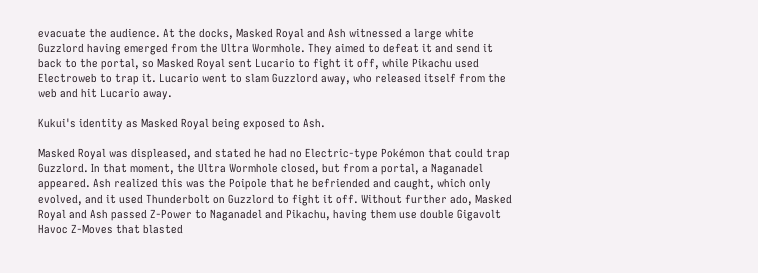evacuate the audience. At the docks, Masked Royal and Ash witnessed a large white Guzzlord having emerged from the Ultra Wormhole. They aimed to defeat it and send it back to the portal, so Masked Royal sent Lucario to fight it off, while Pikachu used Electroweb to trap it. Lucario went to slam Guzzlord away, who released itself from the web and hit Lucario away.

Kukui's identity as Masked Royal being exposed to Ash.

Masked Royal was displeased, and stated he had no Electric-type Pokémon that could trap Guzzlord. In that moment, the Ultra Wormhole closed, but from a portal, a Naganadel appeared. Ash realized this was the Poipole that he befriended and caught, which only evolved, and it used Thunderbolt on Guzzlord to fight it off. Without further ado, Masked Royal and Ash passed Z-Power to Naganadel and Pikachu, having them use double Gigavolt Havoc Z-Moves that blasted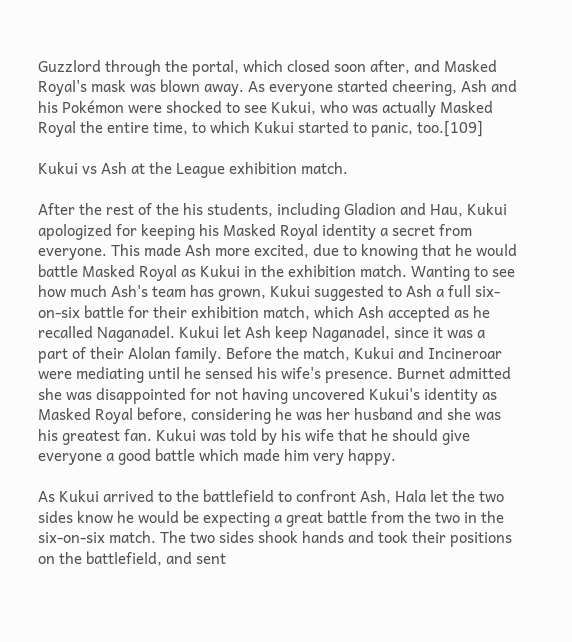Guzzlord through the portal, which closed soon after, and Masked Royal's mask was blown away. As everyone started cheering, Ash and his Pokémon were shocked to see Kukui, who was actually Masked Royal the entire time, to which Kukui started to panic, too.[109]

Kukui vs Ash at the League exhibition match.

After the rest of the his students, including Gladion and Hau, Kukui apologized for keeping his Masked Royal identity a secret from everyone. This made Ash more excited, due to knowing that he would battle Masked Royal as Kukui in the exhibition match. Wanting to see how much Ash's team has grown, Kukui suggested to Ash a full six-on-six battle for their exhibition match, which Ash accepted as he recalled Naganadel. Kukui let Ash keep Naganadel, since it was a part of their Alolan family. Before the match, Kukui and Incineroar were mediating until he sensed his wife's presence. Burnet admitted she was disappointed for not having uncovered Kukui's identity as Masked Royal before, considering he was her husband and she was his greatest fan. Kukui was told by his wife that he should give everyone a good battle which made him very happy.

As Kukui arrived to the battlefield to confront Ash, Hala let the two sides know he would be expecting a great battle from the two in the six-on-six match. The two sides shook hands and took their positions on the battlefield, and sent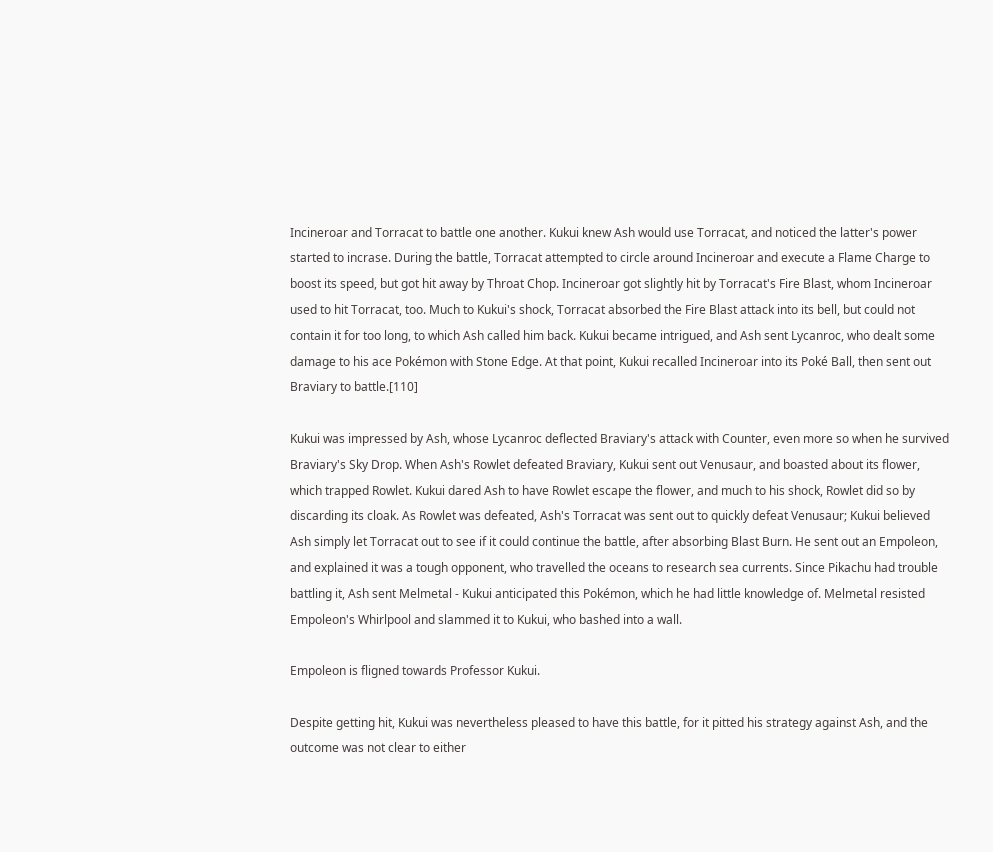Incineroar and Torracat to battle one another. Kukui knew Ash would use Torracat, and noticed the latter's power started to incrase. During the battle, Torracat attempted to circle around Incineroar and execute a Flame Charge to boost its speed, but got hit away by Throat Chop. Incineroar got slightly hit by Torracat's Fire Blast, whom Incineroar used to hit Torracat, too. Much to Kukui's shock, Torracat absorbed the Fire Blast attack into its bell, but could not contain it for too long, to which Ash called him back. Kukui became intrigued, and Ash sent Lycanroc, who dealt some damage to his ace Pokémon with Stone Edge. At that point, Kukui recalled Incineroar into its Poké Ball, then sent out Braviary to battle.[110]

Kukui was impressed by Ash, whose Lycanroc deflected Braviary's attack with Counter, even more so when he survived Braviary's Sky Drop. When Ash's Rowlet defeated Braviary, Kukui sent out Venusaur, and boasted about its flower, which trapped Rowlet. Kukui dared Ash to have Rowlet escape the flower, and much to his shock, Rowlet did so by discarding its cloak. As Rowlet was defeated, Ash's Torracat was sent out to quickly defeat Venusaur; Kukui believed Ash simply let Torracat out to see if it could continue the battle, after absorbing Blast Burn. He sent out an Empoleon, and explained it was a tough opponent, who travelled the oceans to research sea currents. Since Pikachu had trouble battling it, Ash sent Melmetal - Kukui anticipated this Pokémon, which he had little knowledge of. Melmetal resisted Empoleon's Whirlpool and slammed it to Kukui, who bashed into a wall.

Empoleon is fligned towards Professor Kukui.

Despite getting hit, Kukui was nevertheless pleased to have this battle, for it pitted his strategy against Ash, and the outcome was not clear to either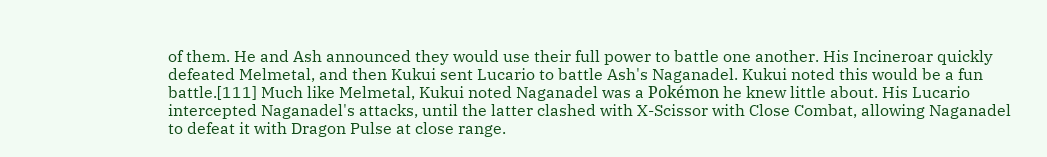of them. He and Ash announced they would use their full power to battle one another. His Incineroar quickly defeated Melmetal, and then Kukui sent Lucario to battle Ash's Naganadel. Kukui noted this would be a fun battle.[111] Much like Melmetal, Kukui noted Naganadel was a Pokémon he knew little about. His Lucario intercepted Naganadel's attacks, until the latter clashed with X-Scissor with Close Combat, allowing Naganadel to defeat it with Dragon Pulse at close range.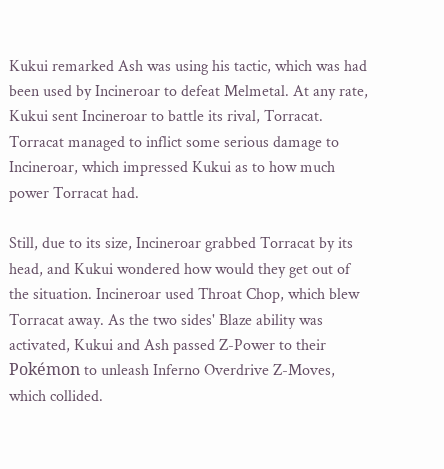Kukui remarked Ash was using his tactic, which was had been used by Incineroar to defeat Melmetal. At any rate, Kukui sent Incineroar to battle its rival, Torracat. Torracat managed to inflict some serious damage to Incineroar, which impressed Kukui as to how much power Torracat had.

Still, due to its size, Incineroar grabbed Torracat by its head, and Kukui wondered how would they get out of the situation. Incineroar used Throat Chop, which blew Torracat away. As the two sides' Blaze ability was activated, Kukui and Ash passed Z-Power to their Pokémon to unleash Inferno Overdrive Z-Moves, which collided.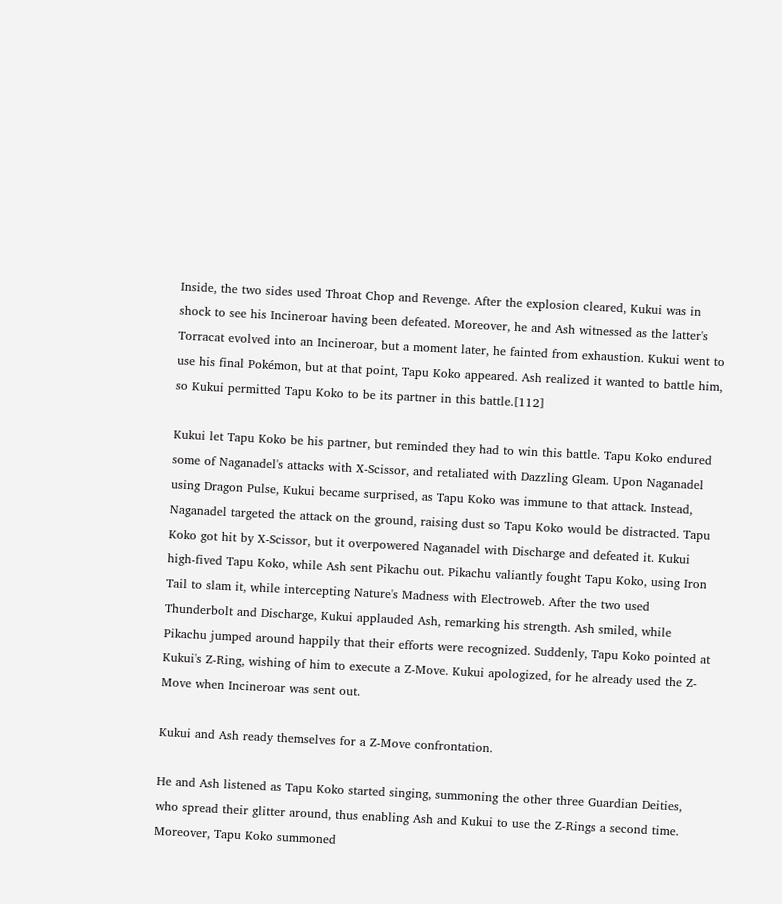Inside, the two sides used Throat Chop and Revenge. After the explosion cleared, Kukui was in shock to see his Incineroar having been defeated. Moreover, he and Ash witnessed as the latter's Torracat evolved into an Incineroar, but a moment later, he fainted from exhaustion. Kukui went to use his final Pokémon, but at that point, Tapu Koko appeared. Ash realized it wanted to battle him, so Kukui permitted Tapu Koko to be its partner in this battle.[112]

Kukui let Tapu Koko be his partner, but reminded they had to win this battle. Tapu Koko endured some of Naganadel's attacks with X-Scissor, and retaliated with Dazzling Gleam. Upon Naganadel using Dragon Pulse, Kukui became surprised, as Tapu Koko was immune to that attack. Instead, Naganadel targeted the attack on the ground, raising dust so Tapu Koko would be distracted. Tapu Koko got hit by X-Scissor, but it overpowered Naganadel with Discharge and defeated it. Kukui high-fived Tapu Koko, while Ash sent Pikachu out. Pikachu valiantly fought Tapu Koko, using Iron Tail to slam it, while intercepting Nature's Madness with Electroweb. After the two used Thunderbolt and Discharge, Kukui applauded Ash, remarking his strength. Ash smiled, while Pikachu jumped around happily that their efforts were recognized. Suddenly, Tapu Koko pointed at Kukui's Z-Ring, wishing of him to execute a Z-Move. Kukui apologized, for he already used the Z-Move when Incineroar was sent out.

Kukui and Ash ready themselves for a Z-Move confrontation.

He and Ash listened as Tapu Koko started singing, summoning the other three Guardian Deities, who spread their glitter around, thus enabling Ash and Kukui to use the Z-Rings a second time. Moreover, Tapu Koko summoned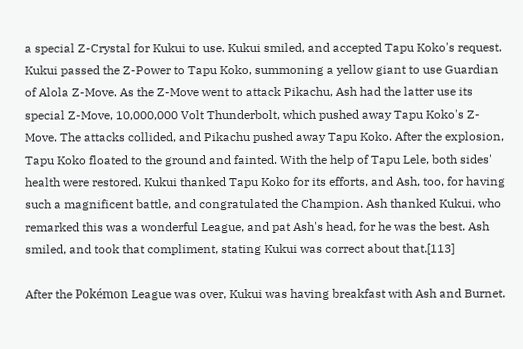a special Z-Crystal for Kukui to use. Kukui smiled, and accepted Tapu Koko's request. Kukui passed the Z-Power to Tapu Koko, summoning a yellow giant to use Guardian of Alola Z-Move. As the Z-Move went to attack Pikachu, Ash had the latter use its special Z-Move, 10,000,000 Volt Thunderbolt, which pushed away Tapu Koko's Z-Move. The attacks collided, and Pikachu pushed away Tapu Koko. After the explosion, Tapu Koko floated to the ground and fainted. With the help of Tapu Lele, both sides' health were restored. Kukui thanked Tapu Koko for its efforts, and Ash, too, for having such a magnificent battle, and congratulated the Champion. Ash thanked Kukui, who remarked this was a wonderful League, and pat Ash's head, for he was the best. Ash smiled, and took that compliment, stating Kukui was correct about that.[113]

After the Pokémon League was over, Kukui was having breakfast with Ash and Burnet.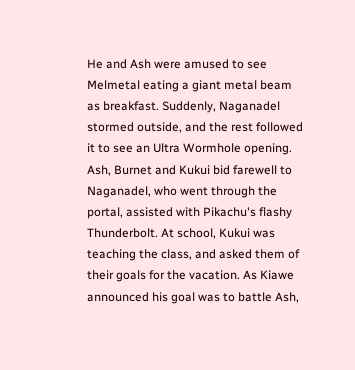He and Ash were amused to see Melmetal eating a giant metal beam as breakfast. Suddenly, Naganadel stormed outside, and the rest followed it to see an Ultra Wormhole opening. Ash, Burnet and Kukui bid farewell to Naganadel, who went through the portal, assisted with Pikachu's flashy Thunderbolt. At school, Kukui was teaching the class, and asked them of their goals for the vacation. As Kiawe announced his goal was to battle Ash,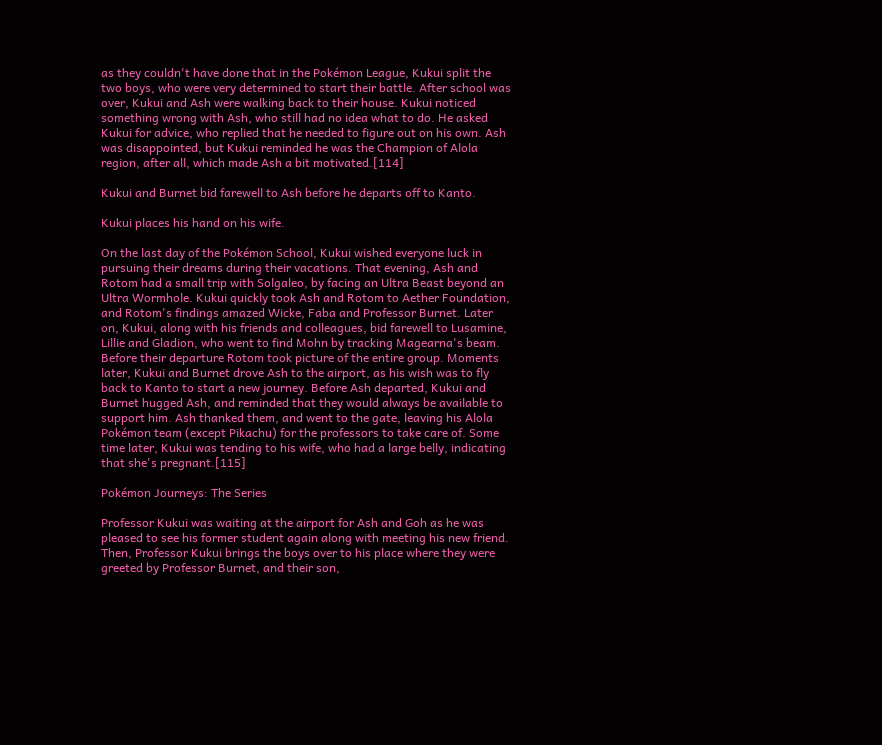as they couldn't have done that in the Pokémon League, Kukui split the two boys, who were very determined to start their battle. After school was over, Kukui and Ash were walking back to their house. Kukui noticed something wrong with Ash, who still had no idea what to do. He asked Kukui for advice, who replied that he needed to figure out on his own. Ash was disappointed, but Kukui reminded he was the Champion of Alola region, after all, which made Ash a bit motivated.[114]

Kukui and Burnet bid farewell to Ash before he departs off to Kanto.

Kukui places his hand on his wife.

On the last day of the Pokémon School, Kukui wished everyone luck in pursuing their dreams during their vacations. That evening, Ash and Rotom had a small trip with Solgaleo, by facing an Ultra Beast beyond an Ultra Wormhole. Kukui quickly took Ash and Rotom to Aether Foundation, and Rotom's findings amazed Wicke, Faba and Professor Burnet. Later on, Kukui, along with his friends and colleagues, bid farewell to Lusamine, Lillie and Gladion, who went to find Mohn by tracking Magearna's beam. Before their departure Rotom took picture of the entire group. Moments later, Kukui and Burnet drove Ash to the airport, as his wish was to fly back to Kanto to start a new journey. Before Ash departed, Kukui and Burnet hugged Ash, and reminded that they would always be available to support him. Ash thanked them, and went to the gate, leaving his Alola Pokémon team (except Pikachu) for the professors to take care of. Some time later, Kukui was tending to his wife, who had a large belly, indicating that she's pregnant.[115]

Pokémon Journeys: The Series

Professor Kukui was waiting at the airport for Ash and Goh as he was pleased to see his former student again along with meeting his new friend. Then, Professor Kukui brings the boys over to his place where they were greeted by Professor Burnet, and their son,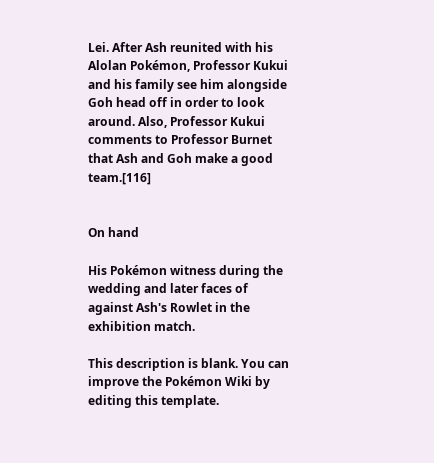Lei. After Ash reunited with his Alolan Pokémon, Professor Kukui and his family see him alongside Goh head off in order to look around. Also, Professor Kukui comments to Professor Burnet that Ash and Goh make a good team.[116]


On hand

His Pokémon witness during the wedding and later faces of against Ash's Rowlet in the exhibition match.

This description is blank. You can improve the Pokémon Wiki by editing this template.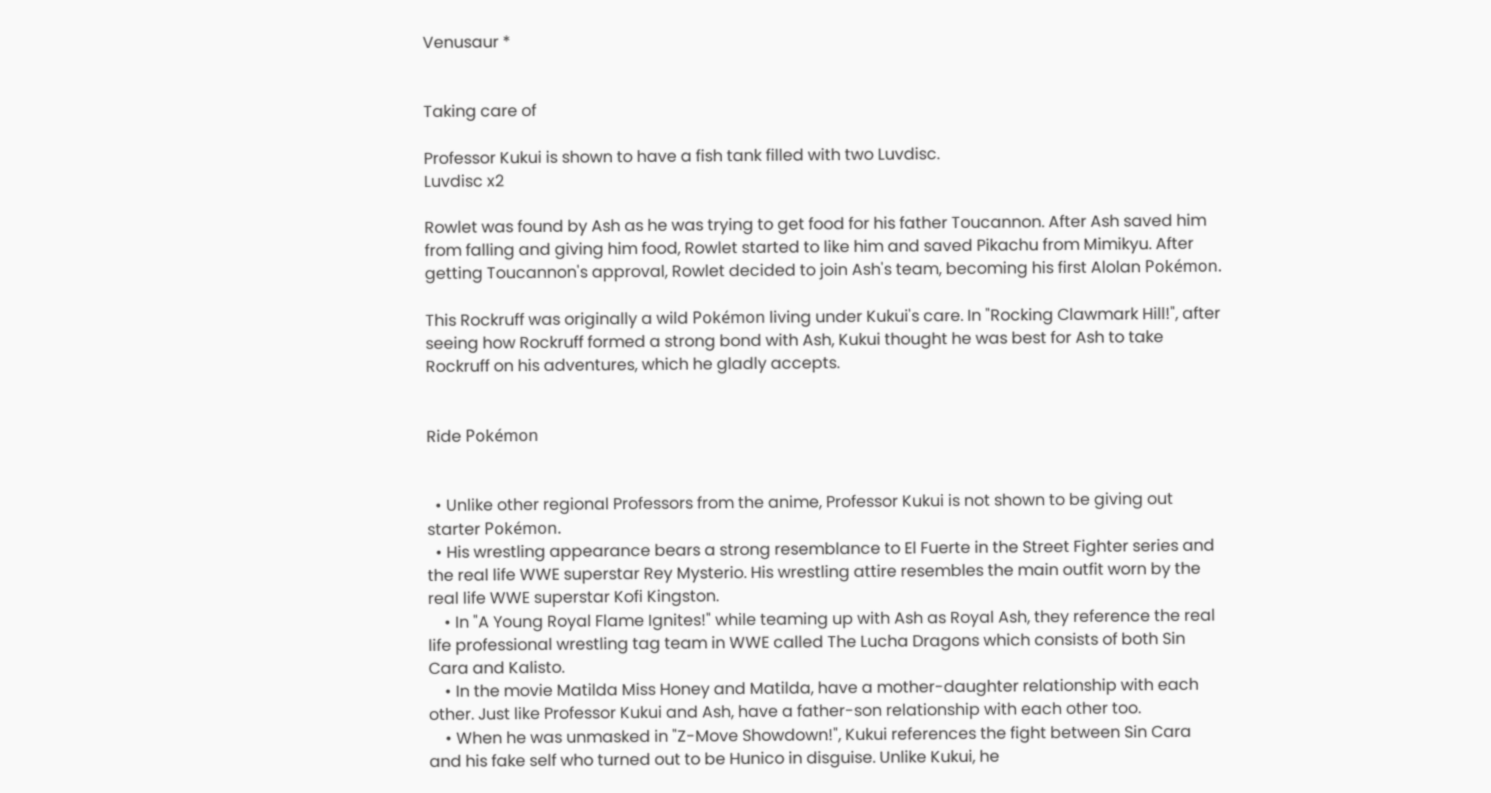Venusaur *


Taking care of

Professor Kukui is shown to have a fish tank filled with two Luvdisc.
Luvdisc x2

Rowlet was found by Ash as he was trying to get food for his father Toucannon. After Ash saved him from falling and giving him food, Rowlet started to like him and saved Pikachu from Mimikyu. After getting Toucannon's approval, Rowlet decided to join Ash's team, becoming his first Alolan Pokémon.

This Rockruff was originally a wild Pokémon living under Kukui's care. In "Rocking Clawmark Hill!", after seeing how Rockruff formed a strong bond with Ash, Kukui thought he was best for Ash to take Rockruff on his adventures, which he gladly accepts.


Ride Pokémon


  • Unlike other regional Professors from the anime, Professor Kukui is not shown to be giving out starter Pokémon.
  • His wrestling appearance bears a strong resemblance to El Fuerte in the Street Fighter series and the real life WWE superstar Rey Mysterio. His wrestling attire resembles the main outfit worn by the real life WWE superstar Kofi Kingston.
    • In "A Young Royal Flame Ignites!" while teaming up with Ash as Royal Ash, they reference the real life professional wrestling tag team in WWE called The Lucha Dragons which consists of both Sin Cara and Kalisto.
    • In the movie Matilda Miss Honey and Matilda, have a mother-daughter relationship with each other. Just like Professor Kukui and Ash, have a father-son relationship with each other too.
    • When he was unmasked in "Z-Move Showdown!", Kukui references the fight between Sin Cara and his fake self who turned out to be Hunico in disguise. Unlike Kukui, he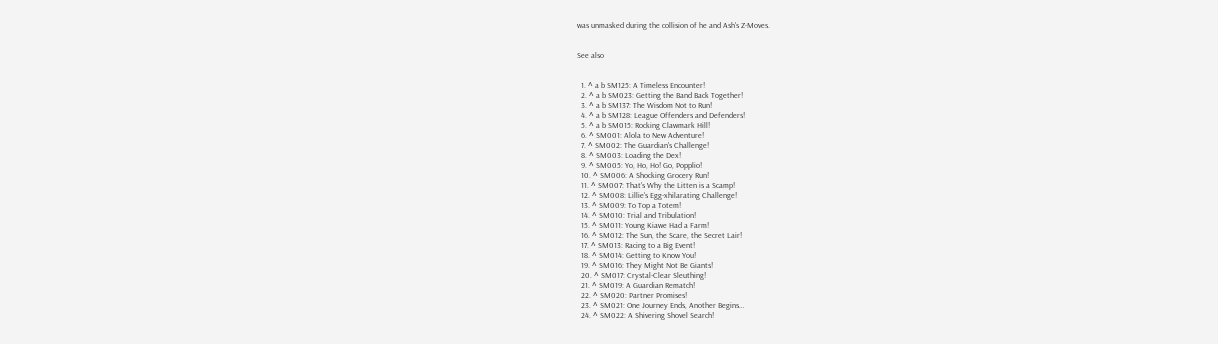was unmasked during the collision of he and Ash's Z-Moves.


See also


  1. ^ a b SM125: A Timeless Encounter!
  2. ^ a b SM023: Getting the Band Back Together!
  3. ^ a b SM137: The Wisdom Not to Run!
  4. ^ a b SM128: League Offenders and Defenders!
  5. ^ a b SM015: Rocking Clawmark Hill!
  6. ^ SM001: Alola to New Adventure!
  7. ^ SM002: The Guardian's Challenge!
  8. ^ SM003: Loading the Dex!
  9. ^ SM005: Yo, Ho, Ho! Go, Popplio!
  10. ^ SM006: A Shocking Grocery Run!
  11. ^ SM007: That's Why the Litten is a Scamp!
  12. ^ SM008: Lillie's Egg-xhilarating Challenge!
  13. ^ SM009: To Top a Totem!
  14. ^ SM010: Trial and Tribulation!
  15. ^ SM011: Young Kiawe Had a Farm!
  16. ^ SM012: The Sun, the Scare, the Secret Lair!
  17. ^ SM013: Racing to a Big Event!
  18. ^ SM014: Getting to Know You!
  19. ^ SM016: They Might Not Be Giants!
  20. ^ SM017: Crystal-Clear Sleuthing!
  21. ^ SM019: A Guardian Rematch!
  22. ^ SM020: Partner Promises!
  23. ^ SM021: One Journey Ends, Another Begins…
  24. ^ SM022: A Shivering Shovel Search!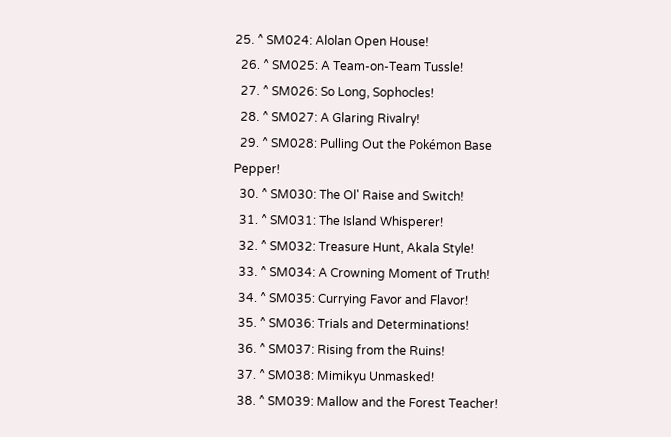25. ^ SM024: Alolan Open House!
  26. ^ SM025: A Team-on-Team Tussle!
  27. ^ SM026: So Long, Sophocles!
  28. ^ SM027: A Glaring Rivalry!
  29. ^ SM028: Pulling Out the Pokémon Base Pepper!
  30. ^ SM030: The Ol' Raise and Switch!
  31. ^ SM031: The Island Whisperer!
  32. ^ SM032: Treasure Hunt, Akala Style!
  33. ^ SM034: A Crowning Moment of Truth!
  34. ^ SM035: Currying Favor and Flavor!
  35. ^ SM036: Trials and Determinations!
  36. ^ SM037: Rising from the Ruins!
  37. ^ SM038: Mimikyu Unmasked!
  38. ^ SM039: Mallow and the Forest Teacher!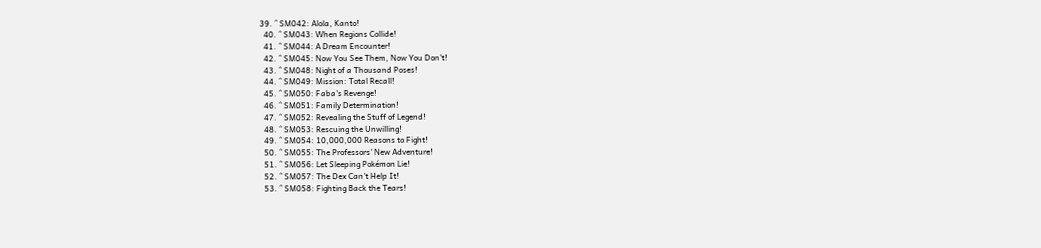39. ^ SM042: Alola, Kanto!
  40. ^ SM043: When Regions Collide!
  41. ^ SM044: A Dream Encounter!
  42. ^ SM045: Now You See Them, Now You Don't!
  43. ^ SM048: Night of a Thousand Poses!
  44. ^ SM049: Mission: Total Recall!
  45. ^ SM050: Faba's Revenge!
  46. ^ SM051: Family Determination!
  47. ^ SM052: Revealing the Stuff of Legend!
  48. ^ SM053: Rescuing the Unwilling!
  49. ^ SM054: 10,000,000 Reasons to Fight!
  50. ^ SM055: The Professors' New Adventure!
  51. ^ SM056: Let Sleeping Pokémon Lie!
  52. ^ SM057: The Dex Can't Help It!
  53. ^ SM058: Fighting Back the Tears!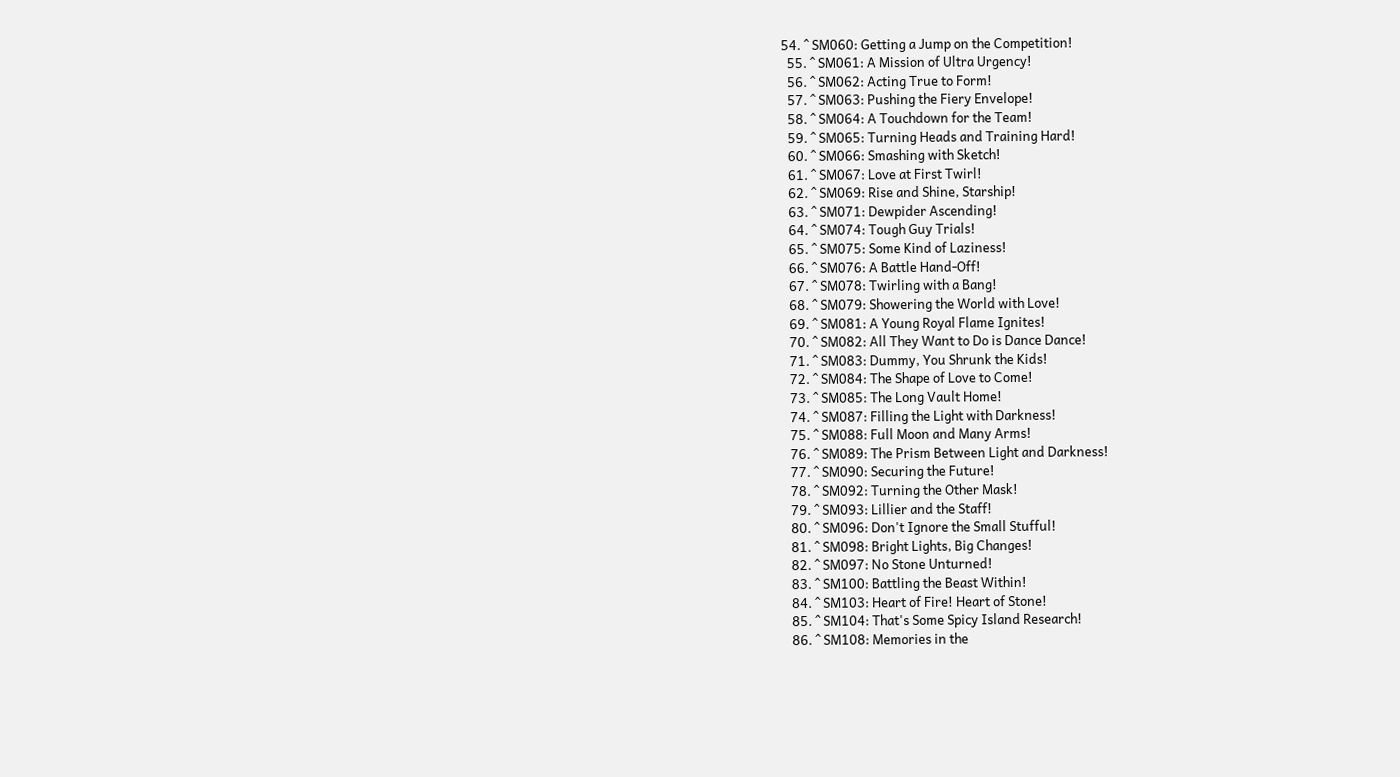54. ^ SM060: Getting a Jump on the Competition!
  55. ^ SM061: A Mission of Ultra Urgency!
  56. ^ SM062: Acting True to Form!
  57. ^ SM063: Pushing the Fiery Envelope!
  58. ^ SM064: A Touchdown for the Team!
  59. ^ SM065: Turning Heads and Training Hard!
  60. ^ SM066: Smashing with Sketch!
  61. ^ SM067: Love at First Twirl!
  62. ^ SM069: Rise and Shine, Starship!
  63. ^ SM071: Dewpider Ascending!
  64. ^ SM074: Tough Guy Trials!
  65. ^ SM075: Some Kind of Laziness!
  66. ^ SM076: A Battle Hand-Off!
  67. ^ SM078: Twirling with a Bang!
  68. ^ SM079: Showering the World with Love!
  69. ^ SM081: A Young Royal Flame Ignites!
  70. ^ SM082: All They Want to Do is Dance Dance!
  71. ^ SM083: Dummy, You Shrunk the Kids!
  72. ^ SM084: The Shape of Love to Come!
  73. ^ SM085: The Long Vault Home!
  74. ^ SM087: Filling the Light with Darkness!
  75. ^ SM088: Full Moon and Many Arms!
  76. ^ SM089: The Prism Between Light and Darkness!
  77. ^ SM090: Securing the Future!
  78. ^ SM092: Turning the Other Mask!
  79. ^ SM093: Lillier and the Staff!
  80. ^ SM096: Don't Ignore the Small Stufful!
  81. ^ SM098: Bright Lights, Big Changes!
  82. ^ SM097: No Stone Unturned!
  83. ^ SM100: Battling the Beast Within!
  84. ^ SM103: Heart of Fire! Heart of Stone!
  85. ^ SM104: That's Some Spicy Island Research!
  86. ^ SM108: Memories in the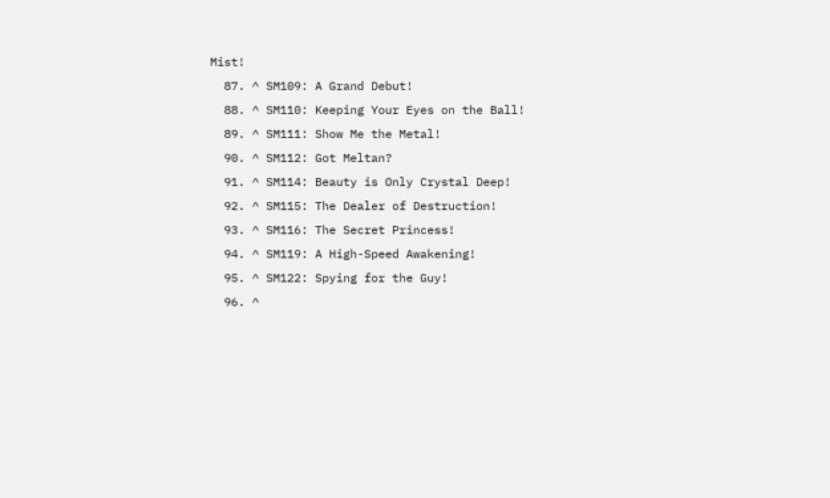Mist!
  87. ^ SM109: A Grand Debut!
  88. ^ SM110: Keeping Your Eyes on the Ball!
  89. ^ SM111: Show Me the Metal!
  90. ^ SM112: Got Meltan?
  91. ^ SM114: Beauty is Only Crystal Deep!
  92. ^ SM115: The Dealer of Destruction!
  93. ^ SM116: The Secret Princess!
  94. ^ SM119: A High-Speed Awakening!
  95. ^ SM122: Spying for the Guy!
  96. ^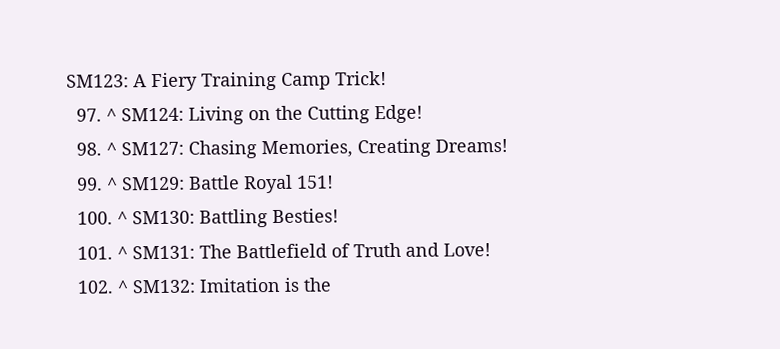SM123: A Fiery Training Camp Trick!
  97. ^ SM124: Living on the Cutting Edge!
  98. ^ SM127: Chasing Memories, Creating Dreams!
  99. ^ SM129: Battle Royal 151!
  100. ^ SM130: Battling Besties!
  101. ^ SM131: The Battlefield of Truth and Love!
  102. ^ SM132: Imitation is the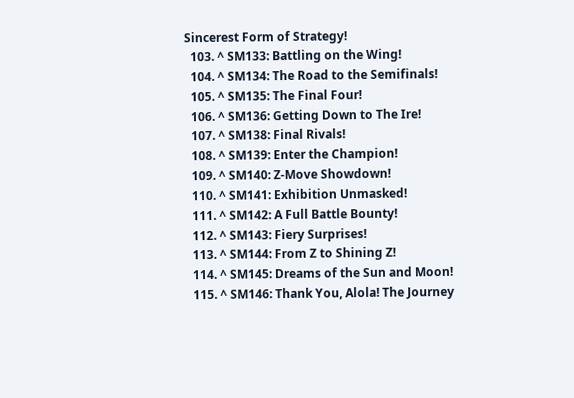Sincerest Form of Strategy!
  103. ^ SM133: Battling on the Wing!
  104. ^ SM134: The Road to the Semifinals!
  105. ^ SM135: The Final Four!
  106. ^ SM136: Getting Down to The Ire!
  107. ^ SM138: Final Rivals!
  108. ^ SM139: Enter the Champion!
  109. ^ SM140: Z-Move Showdown!
  110. ^ SM141: Exhibition Unmasked!
  111. ^ SM142: A Full Battle Bounty!
  112. ^ SM143: Fiery Surprises!
  113. ^ SM144: From Z to Shining Z!
  114. ^ SM145: Dreams of the Sun and Moon!
  115. ^ SM146: Thank You, Alola! The Journey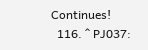Continues!
  116. ^ PJ037: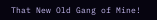That New Old Gang of Mine!